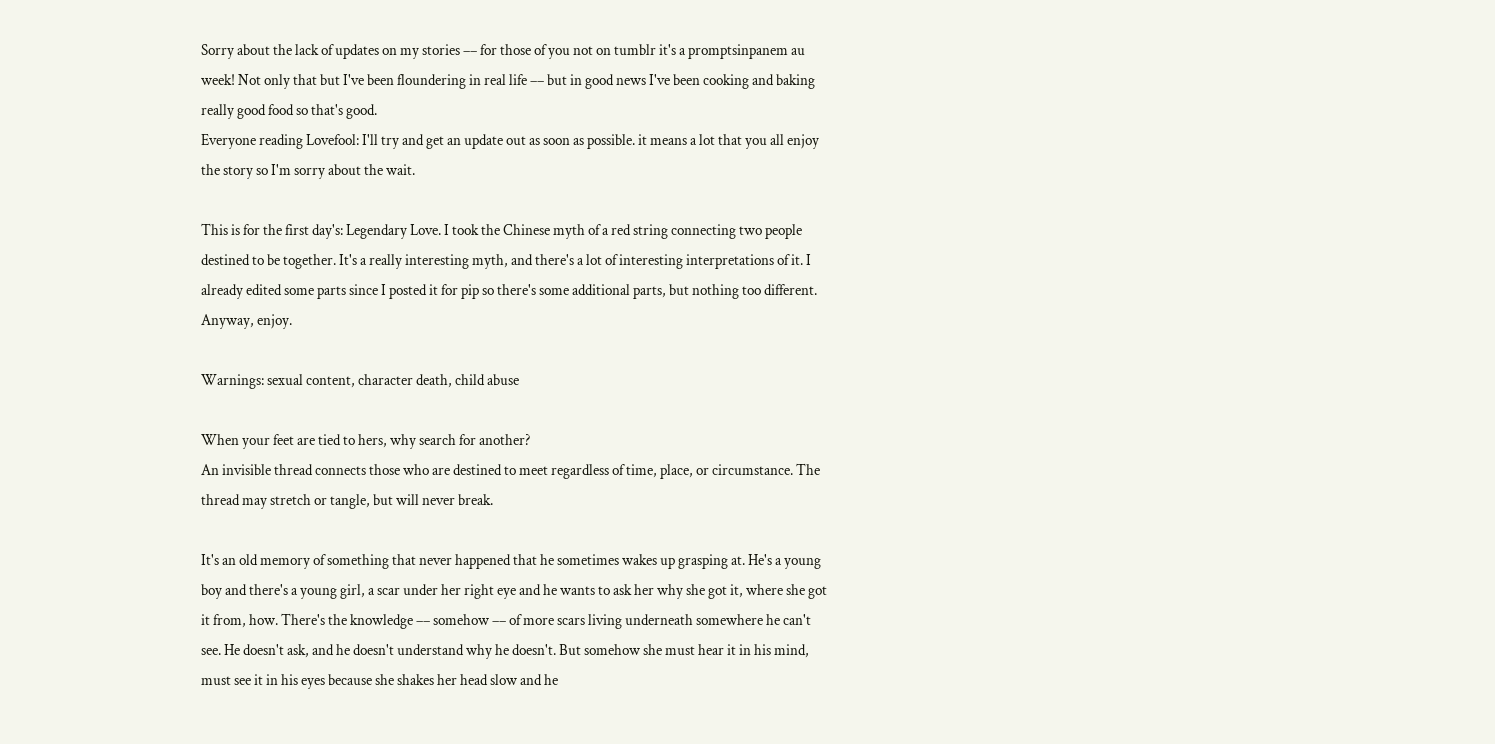Sorry about the lack of updates on my stories –– for those of you not on tumblr it's a promptsinpanem au week! Not only that but I've been floundering in real life –– but in good news I've been cooking and baking really good food so that's good.
Everyone reading Lovefool: I'll try and get an update out as soon as possible. it means a lot that you all enjoy the story so I'm sorry about the wait.

This is for the first day's: Legendary Love. I took the Chinese myth of a red string connecting two people destined to be together. It's a really interesting myth, and there's a lot of interesting interpretations of it. I already edited some parts since I posted it for pip so there's some additional parts, but nothing too different. Anyway, enjoy.

Warnings: sexual content, character death, child abuse

When your feet are tied to hers, why search for another?
An invisible thread connects those who are destined to meet regardless of time, place, or circumstance. The thread may stretch or tangle, but will never break.

It's an old memory of something that never happened that he sometimes wakes up grasping at. He's a young boy and there's a young girl, a scar under her right eye and he wants to ask her why she got it, where she got it from, how. There's the knowledge –– somehow –– of more scars living underneath somewhere he can't see. He doesn't ask, and he doesn't understand why he doesn't. But somehow she must hear it in his mind, must see it in his eyes because she shakes her head slow and he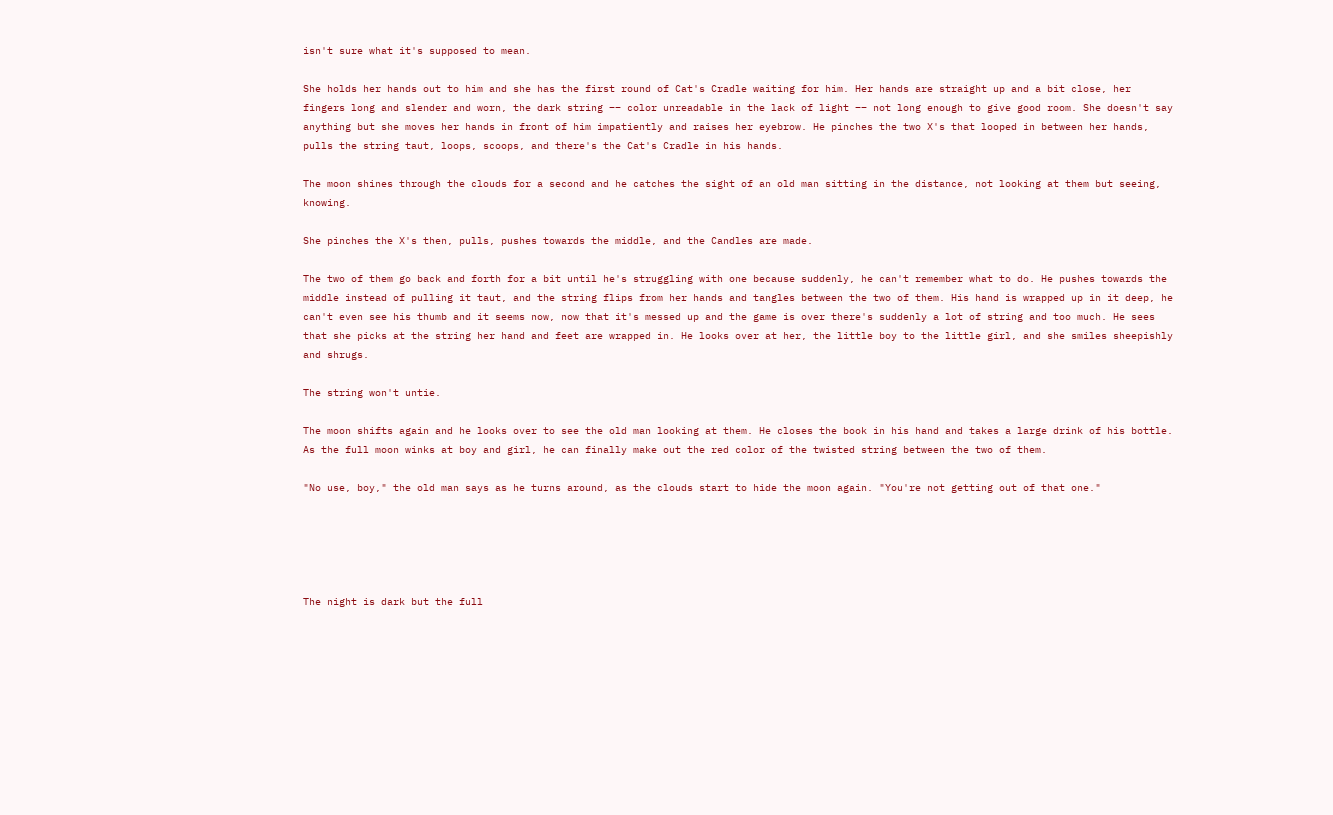isn't sure what it's supposed to mean.

She holds her hands out to him and she has the first round of Cat's Cradle waiting for him. Her hands are straight up and a bit close, her fingers long and slender and worn, the dark string –– color unreadable in the lack of light –– not long enough to give good room. She doesn't say anything but she moves her hands in front of him impatiently and raises her eyebrow. He pinches the two X's that looped in between her hands, pulls the string taut, loops, scoops, and there's the Cat's Cradle in his hands.

The moon shines through the clouds for a second and he catches the sight of an old man sitting in the distance, not looking at them but seeing, knowing.

She pinches the X's then, pulls, pushes towards the middle, and the Candles are made.

The two of them go back and forth for a bit until he's struggling with one because suddenly, he can't remember what to do. He pushes towards the middle instead of pulling it taut, and the string flips from her hands and tangles between the two of them. His hand is wrapped up in it deep, he can't even see his thumb and it seems now, now that it's messed up and the game is over there's suddenly a lot of string and too much. He sees that she picks at the string her hand and feet are wrapped in. He looks over at her, the little boy to the little girl, and she smiles sheepishly and shrugs.

The string won't untie.

The moon shifts again and he looks over to see the old man looking at them. He closes the book in his hand and takes a large drink of his bottle. As the full moon winks at boy and girl, he can finally make out the red color of the twisted string between the two of them.

"No use, boy," the old man says as he turns around, as the clouds start to hide the moon again. "You're not getting out of that one."





The night is dark but the full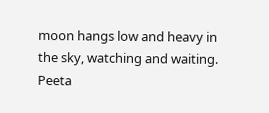moon hangs low and heavy in the sky, watching and waiting. Peeta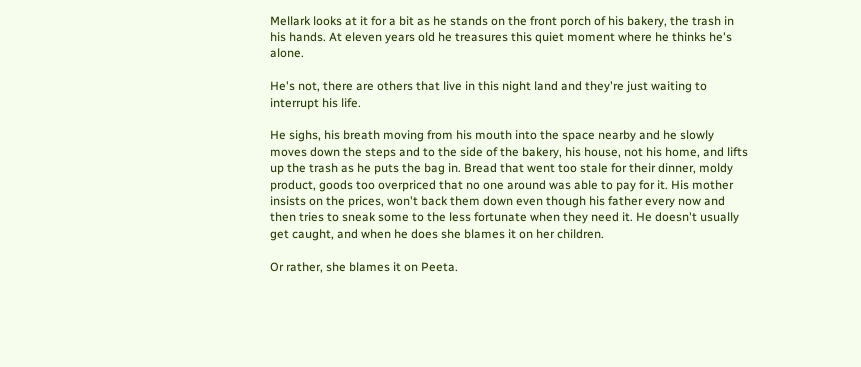Mellark looks at it for a bit as he stands on the front porch of his bakery, the trash in his hands. At eleven years old he treasures this quiet moment where he thinks he's alone.

He's not, there are others that live in this night land and they're just waiting to interrupt his life.

He sighs, his breath moving from his mouth into the space nearby and he slowly moves down the steps and to the side of the bakery, his house, not his home, and lifts up the trash as he puts the bag in. Bread that went too stale for their dinner, moldy product, goods too overpriced that no one around was able to pay for it. His mother insists on the prices, won't back them down even though his father every now and then tries to sneak some to the less fortunate when they need it. He doesn't usually get caught, and when he does she blames it on her children.

Or rather, she blames it on Peeta.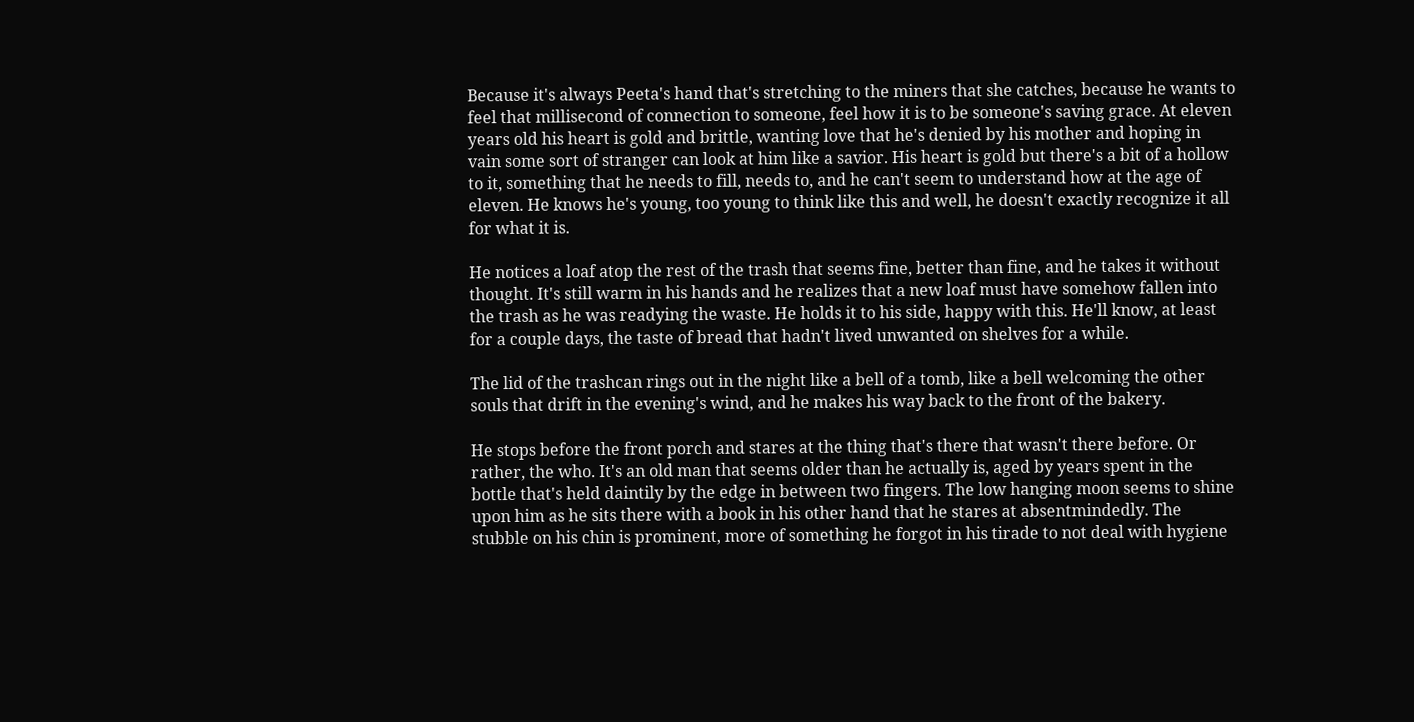Because it's always Peeta's hand that's stretching to the miners that she catches, because he wants to feel that millisecond of connection to someone, feel how it is to be someone's saving grace. At eleven years old his heart is gold and brittle, wanting love that he's denied by his mother and hoping in vain some sort of stranger can look at him like a savior. His heart is gold but there's a bit of a hollow to it, something that he needs to fill, needs to, and he can't seem to understand how at the age of eleven. He knows he's young, too young to think like this and well, he doesn't exactly recognize it all for what it is.

He notices a loaf atop the rest of the trash that seems fine, better than fine, and he takes it without thought. It's still warm in his hands and he realizes that a new loaf must have somehow fallen into the trash as he was readying the waste. He holds it to his side, happy with this. He'll know, at least for a couple days, the taste of bread that hadn't lived unwanted on shelves for a while.

The lid of the trashcan rings out in the night like a bell of a tomb, like a bell welcoming the other souls that drift in the evening's wind, and he makes his way back to the front of the bakery.

He stops before the front porch and stares at the thing that's there that wasn't there before. Or rather, the who. It's an old man that seems older than he actually is, aged by years spent in the bottle that's held daintily by the edge in between two fingers. The low hanging moon seems to shine upon him as he sits there with a book in his other hand that he stares at absentmindedly. The stubble on his chin is prominent, more of something he forgot in his tirade to not deal with hygiene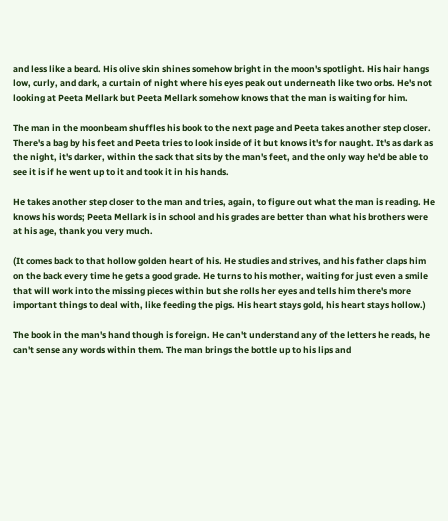and less like a beard. His olive skin shines somehow bright in the moon's spotlight. His hair hangs low, curly, and dark, a curtain of night where his eyes peak out underneath like two orbs. He's not looking at Peeta Mellark but Peeta Mellark somehow knows that the man is waiting for him.

The man in the moonbeam shuffles his book to the next page and Peeta takes another step closer. There's a bag by his feet and Peeta tries to look inside of it but knows it's for naught. It's as dark as the night, it's darker, within the sack that sits by the man's feet, and the only way he'd be able to see it is if he went up to it and took it in his hands.

He takes another step closer to the man and tries, again, to figure out what the man is reading. He knows his words; Peeta Mellark is in school and his grades are better than what his brothers were at his age, thank you very much.

(It comes back to that hollow golden heart of his. He studies and strives, and his father claps him on the back every time he gets a good grade. He turns to his mother, waiting for just even a smile that will work into the missing pieces within but she rolls her eyes and tells him there's more important things to deal with, like feeding the pigs. His heart stays gold, his heart stays hollow.)

The book in the man's hand though is foreign. He can't understand any of the letters he reads, he can't sense any words within them. The man brings the bottle up to his lips and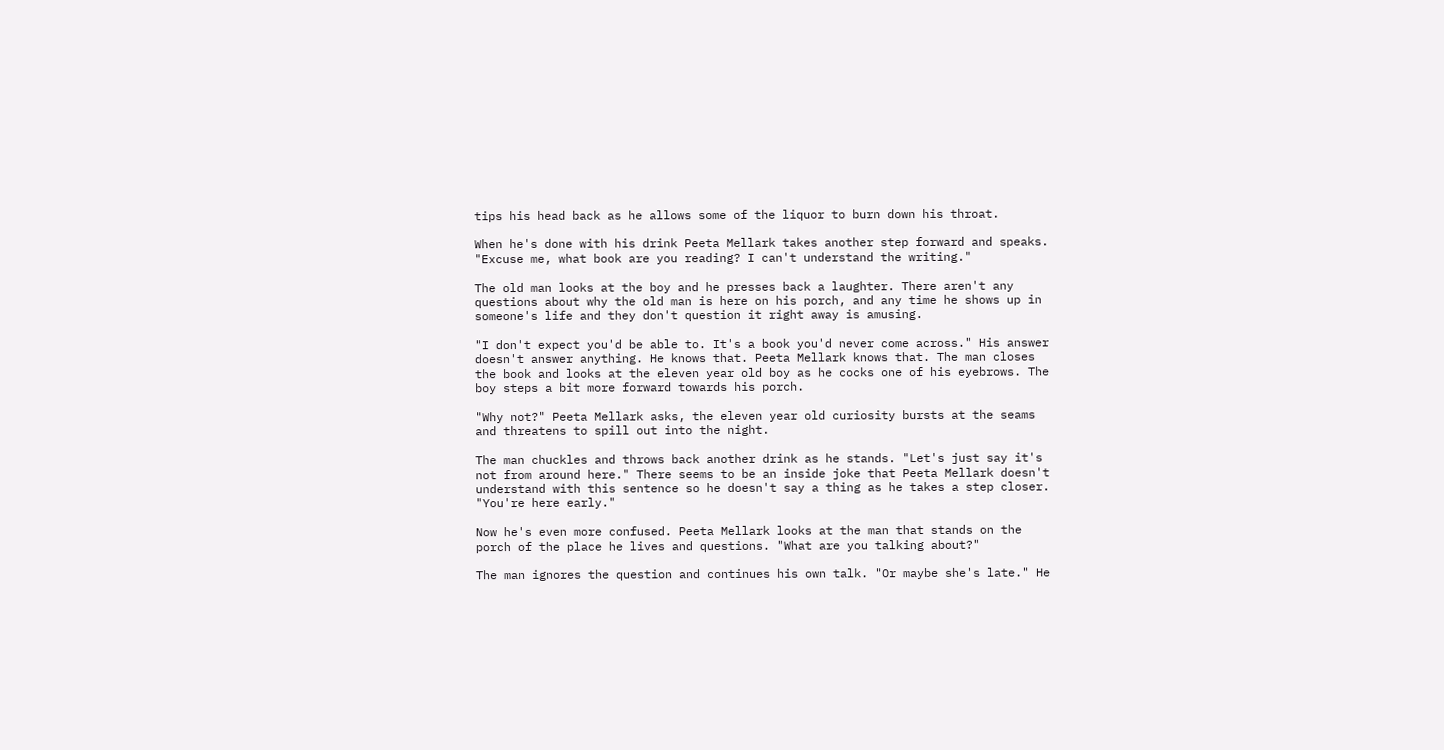tips his head back as he allows some of the liquor to burn down his throat.

When he's done with his drink Peeta Mellark takes another step forward and speaks. "Excuse me, what book are you reading? I can't understand the writing."

The old man looks at the boy and he presses back a laughter. There aren't any questions about why the old man is here on his porch, and any time he shows up in someone's life and they don't question it right away is amusing.

"I don't expect you'd be able to. It's a book you'd never come across." His answer doesn't answer anything. He knows that. Peeta Mellark knows that. The man closes the book and looks at the eleven year old boy as he cocks one of his eyebrows. The boy steps a bit more forward towards his porch.

"Why not?" Peeta Mellark asks, the eleven year old curiosity bursts at the seams and threatens to spill out into the night.

The man chuckles and throws back another drink as he stands. "Let's just say it's not from around here." There seems to be an inside joke that Peeta Mellark doesn't understand with this sentence so he doesn't say a thing as he takes a step closer. "You're here early."

Now he's even more confused. Peeta Mellark looks at the man that stands on the porch of the place he lives and questions. "What are you talking about?"

The man ignores the question and continues his own talk. "Or maybe she's late." He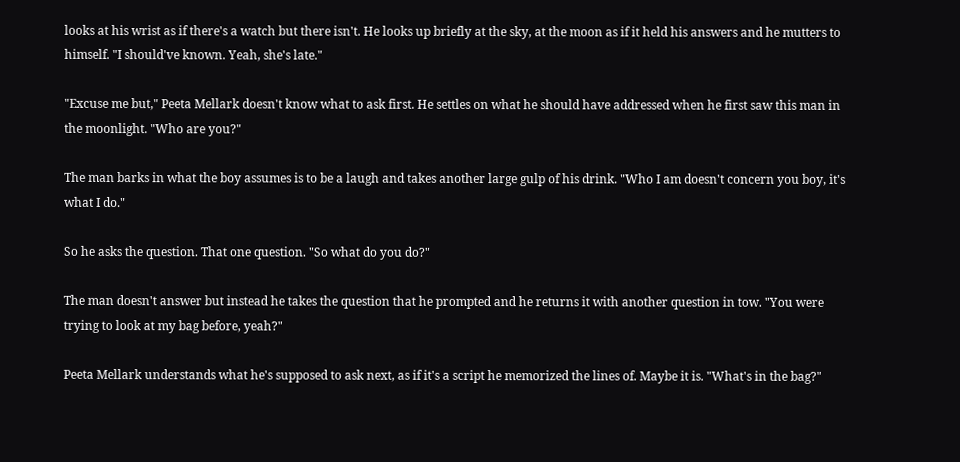looks at his wrist as if there's a watch but there isn't. He looks up briefly at the sky, at the moon as if it held his answers and he mutters to himself. "I should've known. Yeah, she's late."

"Excuse me but," Peeta Mellark doesn't know what to ask first. He settles on what he should have addressed when he first saw this man in the moonlight. "Who are you?"

The man barks in what the boy assumes is to be a laugh and takes another large gulp of his drink. "Who I am doesn't concern you boy, it's what I do."

So he asks the question. That one question. "So what do you do?"

The man doesn't answer but instead he takes the question that he prompted and he returns it with another question in tow. "You were trying to look at my bag before, yeah?"

Peeta Mellark understands what he's supposed to ask next, as if it's a script he memorized the lines of. Maybe it is. "What's in the bag?"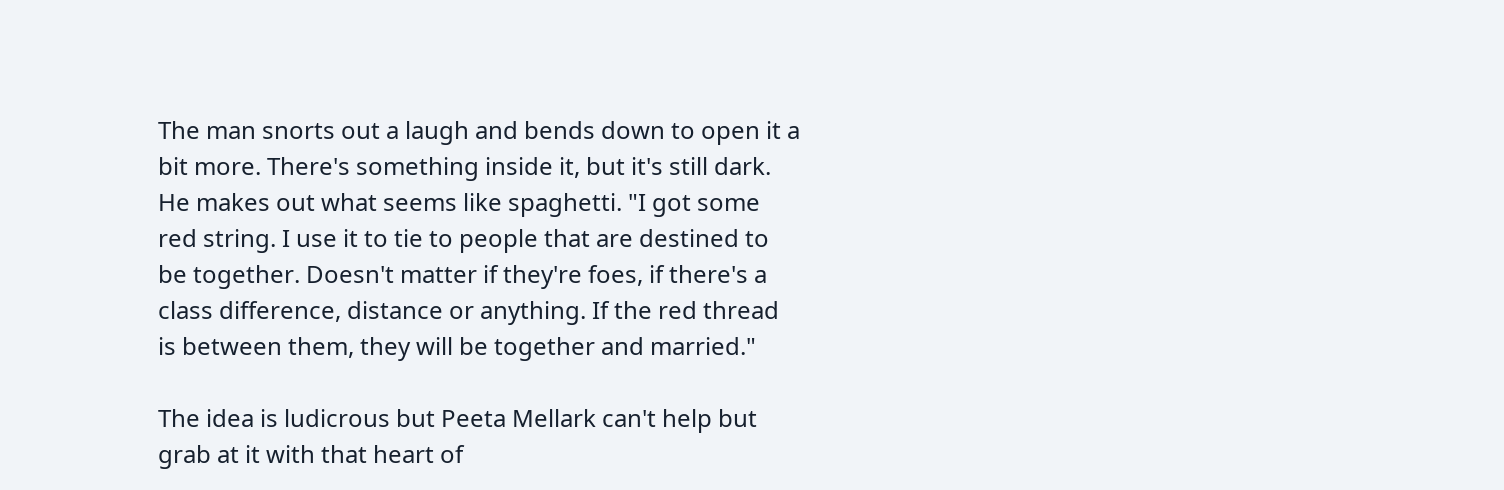The man snorts out a laugh and bends down to open it a bit more. There's something inside it, but it's still dark. He makes out what seems like spaghetti. "I got some red string. I use it to tie to people that are destined to be together. Doesn't matter if they're foes, if there's a class difference, distance or anything. If the red thread is between them, they will be together and married."

The idea is ludicrous but Peeta Mellark can't help but grab at it with that heart of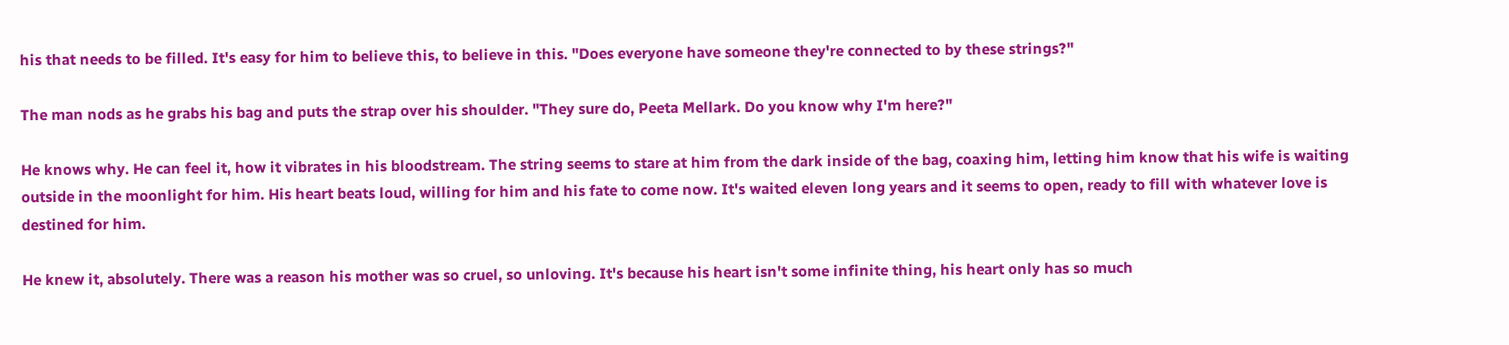his that needs to be filled. It's easy for him to believe this, to believe in this. "Does everyone have someone they're connected to by these strings?"

The man nods as he grabs his bag and puts the strap over his shoulder. "They sure do, Peeta Mellark. Do you know why I'm here?"

He knows why. He can feel it, how it vibrates in his bloodstream. The string seems to stare at him from the dark inside of the bag, coaxing him, letting him know that his wife is waiting outside in the moonlight for him. His heart beats loud, willing for him and his fate to come now. It's waited eleven long years and it seems to open, ready to fill with whatever love is destined for him.

He knew it, absolutely. There was a reason his mother was so cruel, so unloving. It's because his heart isn't some infinite thing, his heart only has so much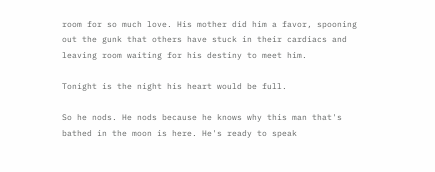room for so much love. His mother did him a favor, spooning out the gunk that others have stuck in their cardiacs and leaving room waiting for his destiny to meet him.

Tonight is the night his heart would be full.

So he nods. He nods because he knows why this man that's bathed in the moon is here. He's ready to speak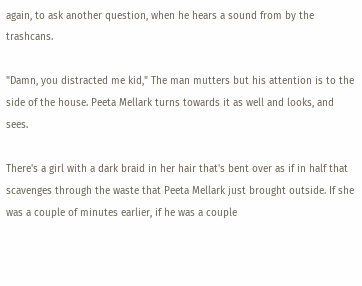again, to ask another question, when he hears a sound from by the trashcans.

"Damn, you distracted me kid," The man mutters but his attention is to the side of the house. Peeta Mellark turns towards it as well and looks, and sees.

There's a girl with a dark braid in her hair that's bent over as if in half that scavenges through the waste that Peeta Mellark just brought outside. If she was a couple of minutes earlier, if he was a couple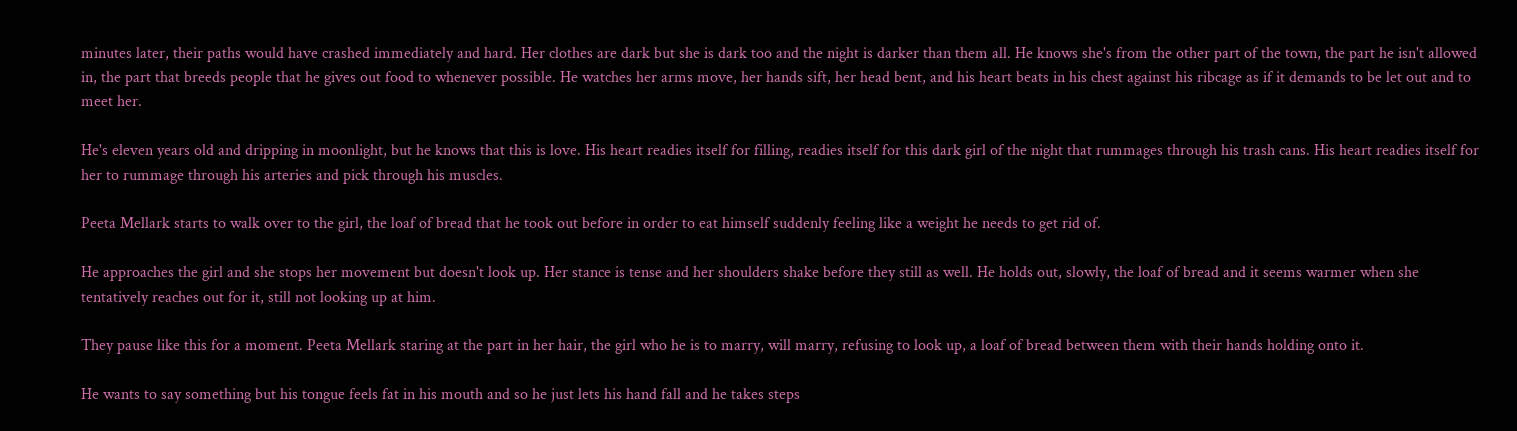minutes later, their paths would have crashed immediately and hard. Her clothes are dark but she is dark too and the night is darker than them all. He knows she's from the other part of the town, the part he isn't allowed in, the part that breeds people that he gives out food to whenever possible. He watches her arms move, her hands sift, her head bent, and his heart beats in his chest against his ribcage as if it demands to be let out and to meet her.

He's eleven years old and dripping in moonlight, but he knows that this is love. His heart readies itself for filling, readies itself for this dark girl of the night that rummages through his trash cans. His heart readies itself for her to rummage through his arteries and pick through his muscles.

Peeta Mellark starts to walk over to the girl, the loaf of bread that he took out before in order to eat himself suddenly feeling like a weight he needs to get rid of.

He approaches the girl and she stops her movement but doesn't look up. Her stance is tense and her shoulders shake before they still as well. He holds out, slowly, the loaf of bread and it seems warmer when she tentatively reaches out for it, still not looking up at him.

They pause like this for a moment. Peeta Mellark staring at the part in her hair, the girl who he is to marry, will marry, refusing to look up, a loaf of bread between them with their hands holding onto it.

He wants to say something but his tongue feels fat in his mouth and so he just lets his hand fall and he takes steps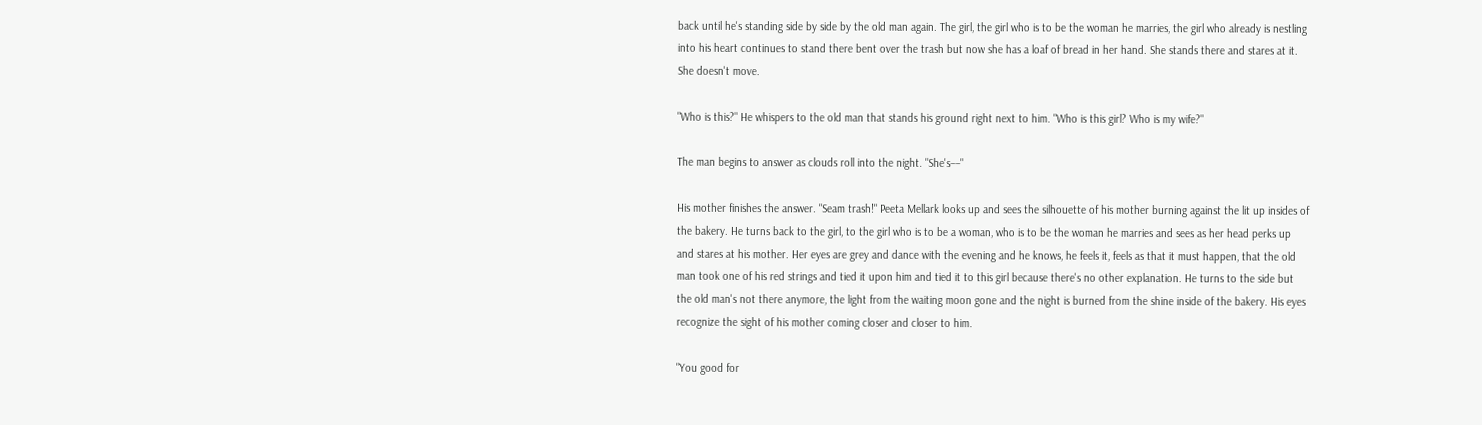back until he's standing side by side by the old man again. The girl, the girl who is to be the woman he marries, the girl who already is nestling into his heart continues to stand there bent over the trash but now she has a loaf of bread in her hand. She stands there and stares at it. She doesn't move.

"Who is this?" He whispers to the old man that stands his ground right next to him. "Who is this girl? Who is my wife?"

The man begins to answer as clouds roll into the night. "She's––"

His mother finishes the answer. "Seam trash!" Peeta Mellark looks up and sees the silhouette of his mother burning against the lit up insides of the bakery. He turns back to the girl, to the girl who is to be a woman, who is to be the woman he marries and sees as her head perks up and stares at his mother. Her eyes are grey and dance with the evening and he knows, he feels it, feels as that it must happen, that the old man took one of his red strings and tied it upon him and tied it to this girl because there's no other explanation. He turns to the side but the old man's not there anymore, the light from the waiting moon gone and the night is burned from the shine inside of the bakery. His eyes recognize the sight of his mother coming closer and closer to him.

"You good for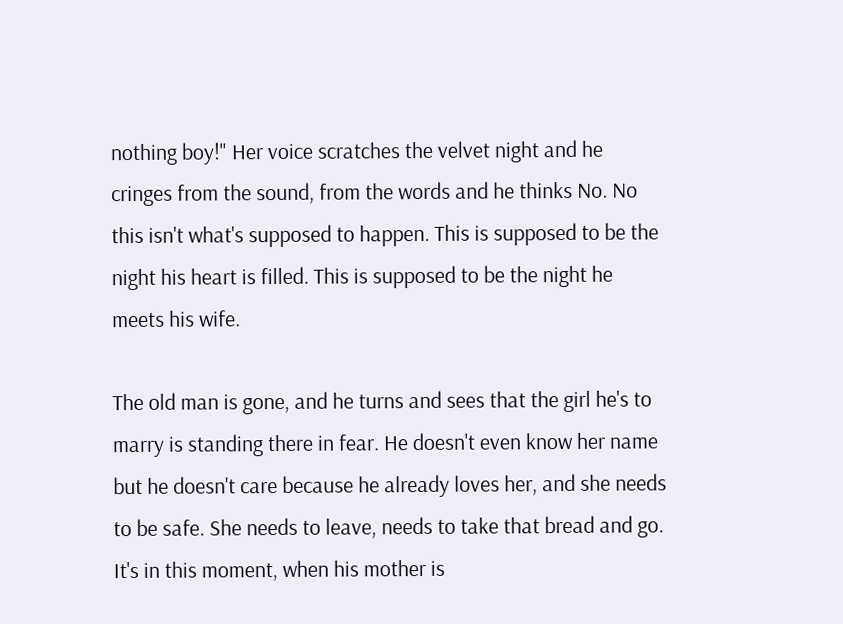nothing boy!" Her voice scratches the velvet night and he cringes from the sound, from the words and he thinks No. No this isn't what's supposed to happen. This is supposed to be the night his heart is filled. This is supposed to be the night he meets his wife.

The old man is gone, and he turns and sees that the girl he's to marry is standing there in fear. He doesn't even know her name but he doesn't care because he already loves her, and she needs to be safe. She needs to leave, needs to take that bread and go. It's in this moment, when his mother is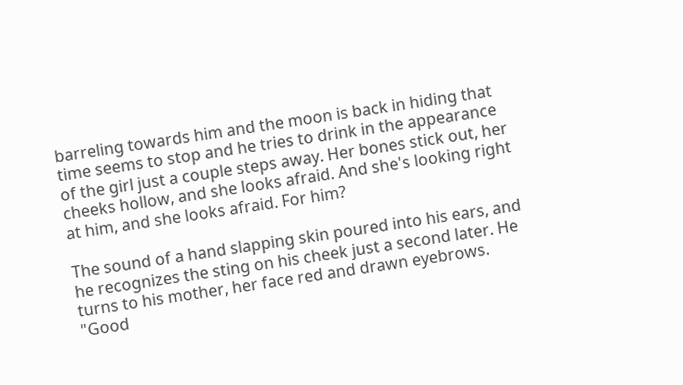barreling towards him and the moon is back in hiding that time seems to stop and he tries to drink in the appearance of the girl just a couple steps away. Her bones stick out, her cheeks hollow, and she looks afraid. And she's looking right at him, and she looks afraid. For him?

The sound of a hand slapping skin poured into his ears, and he recognizes the sting on his cheek just a second later. He turns to his mother, her face red and drawn eyebrows. "Good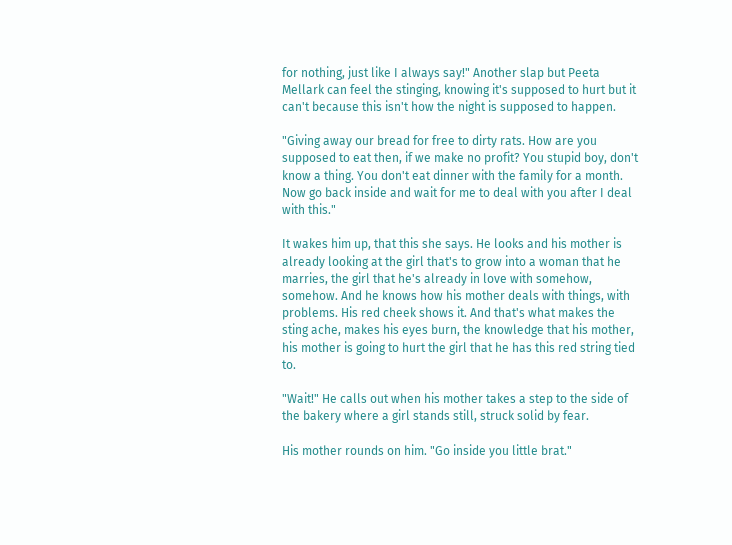for nothing, just like I always say!" Another slap but Peeta Mellark can feel the stinging, knowing it's supposed to hurt but it can't because this isn't how the night is supposed to happen.

"Giving away our bread for free to dirty rats. How are you supposed to eat then, if we make no profit? You stupid boy, don't know a thing. You don't eat dinner with the family for a month. Now go back inside and wait for me to deal with you after I deal with this."

It wakes him up, that this she says. He looks and his mother is already looking at the girl that's to grow into a woman that he marries, the girl that he's already in love with somehow, somehow. And he knows how his mother deals with things, with problems. His red cheek shows it. And that's what makes the sting ache, makes his eyes burn, the knowledge that his mother, his mother is going to hurt the girl that he has this red string tied to.

"Wait!" He calls out when his mother takes a step to the side of the bakery where a girl stands still, struck solid by fear.

His mother rounds on him. "Go inside you little brat."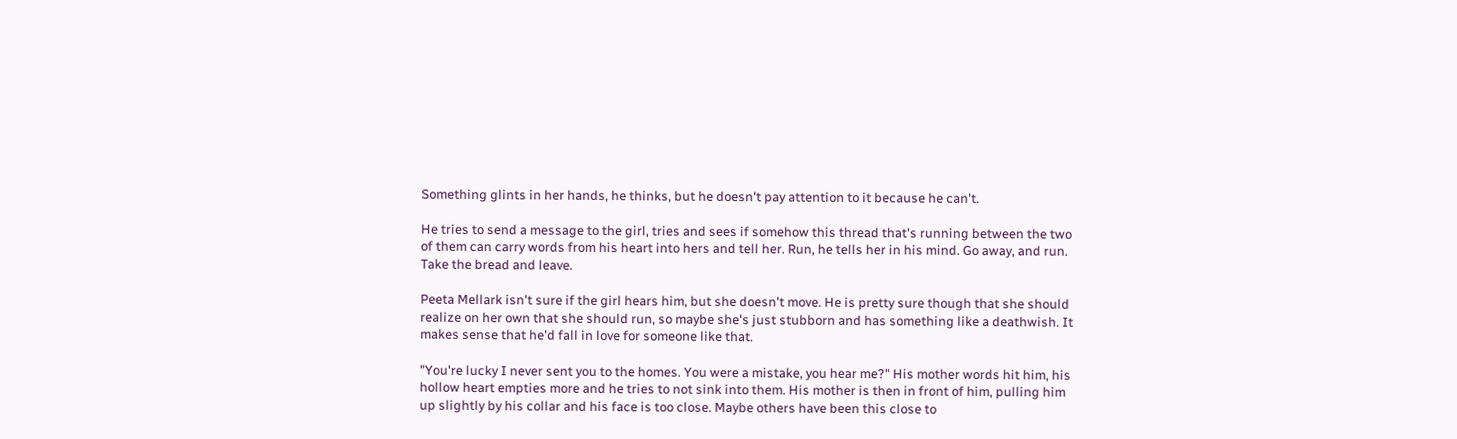Something glints in her hands, he thinks, but he doesn't pay attention to it because he can't.

He tries to send a message to the girl, tries and sees if somehow this thread that's running between the two of them can carry words from his heart into hers and tell her. Run, he tells her in his mind. Go away, and run. Take the bread and leave.

Peeta Mellark isn't sure if the girl hears him, but she doesn't move. He is pretty sure though that she should realize on her own that she should run, so maybe she's just stubborn and has something like a deathwish. It makes sense that he'd fall in love for someone like that.

"You're lucky I never sent you to the homes. You were a mistake, you hear me?" His mother words hit him, his hollow heart empties more and he tries to not sink into them. His mother is then in front of him, pulling him up slightly by his collar and his face is too close. Maybe others have been this close to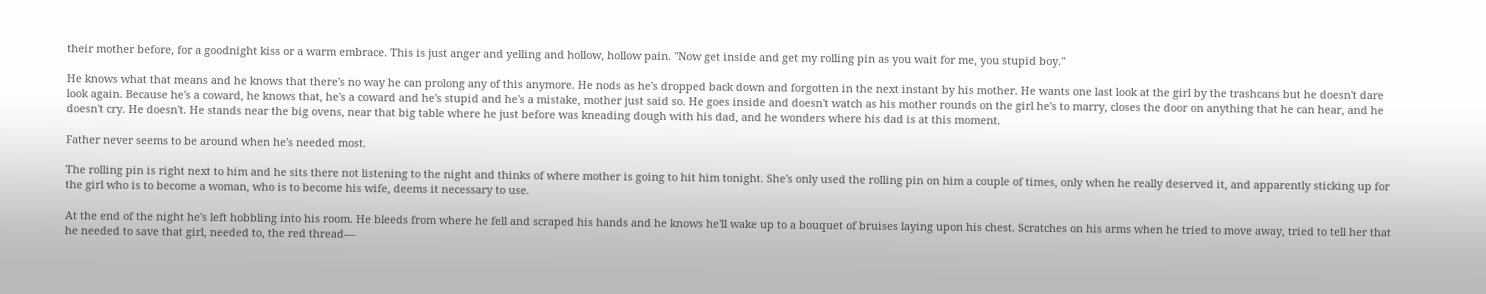their mother before, for a goodnight kiss or a warm embrace. This is just anger and yelling and hollow, hollow pain. "Now get inside and get my rolling pin as you wait for me, you stupid boy."

He knows what that means and he knows that there's no way he can prolong any of this anymore. He nods as he's dropped back down and forgotten in the next instant by his mother. He wants one last look at the girl by the trashcans but he doesn't dare look again. Because he's a coward, he knows that, he's a coward and he's stupid and he's a mistake, mother just said so. He goes inside and doesn't watch as his mother rounds on the girl he's to marry, closes the door on anything that he can hear, and he doesn't cry. He doesn't. He stands near the big ovens, near that big table where he just before was kneading dough with his dad, and he wonders where his dad is at this moment.

Father never seems to be around when he's needed most.

The rolling pin is right next to him and he sits there not listening to the night and thinks of where mother is going to hit him tonight. She's only used the rolling pin on him a couple of times, only when he really deserved it, and apparently sticking up for the girl who is to become a woman, who is to become his wife, deems it necessary to use.

At the end of the night he's left hobbling into his room. He bleeds from where he fell and scraped his hands and he knows he'll wake up to a bouquet of bruises laying upon his chest. Scratches on his arms when he tried to move away, tried to tell her that he needed to save that girl, needed to, the red thread––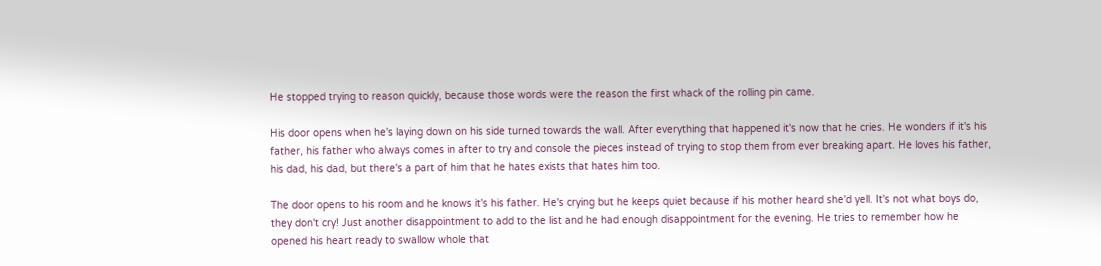He stopped trying to reason quickly, because those words were the reason the first whack of the rolling pin came.

His door opens when he's laying down on his side turned towards the wall. After everything that happened it's now that he cries. He wonders if it's his father, his father who always comes in after to try and console the pieces instead of trying to stop them from ever breaking apart. He loves his father, his dad, his dad, but there's a part of him that he hates exists that hates him too.

The door opens to his room and he knows it's his father. He's crying but he keeps quiet because if his mother heard she'd yell. It's not what boys do, they don't cry! Just another disappointment to add to the list and he had enough disappointment for the evening. He tries to remember how he opened his heart ready to swallow whole that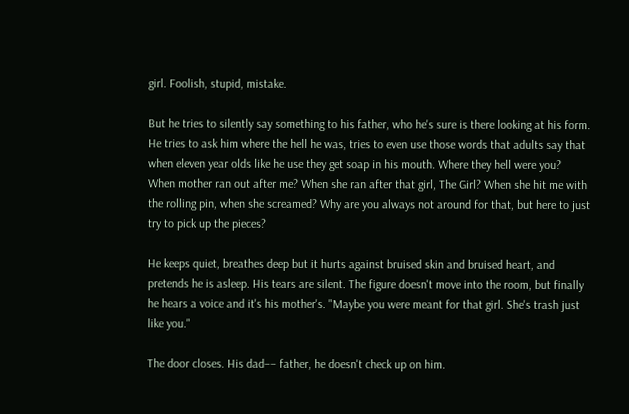girl. Foolish, stupid, mistake.

But he tries to silently say something to his father, who he's sure is there looking at his form. He tries to ask him where the hell he was, tries to even use those words that adults say that when eleven year olds like he use they get soap in his mouth. Where they hell were you? When mother ran out after me? When she ran after that girl, The Girl? When she hit me with the rolling pin, when she screamed? Why are you always not around for that, but here to just try to pick up the pieces?

He keeps quiet, breathes deep but it hurts against bruised skin and bruised heart, and pretends he is asleep. His tears are silent. The figure doesn't move into the room, but finally he hears a voice and it's his mother's. "Maybe you were meant for that girl. She's trash just like you."

The door closes. His dad–– father, he doesn't check up on him.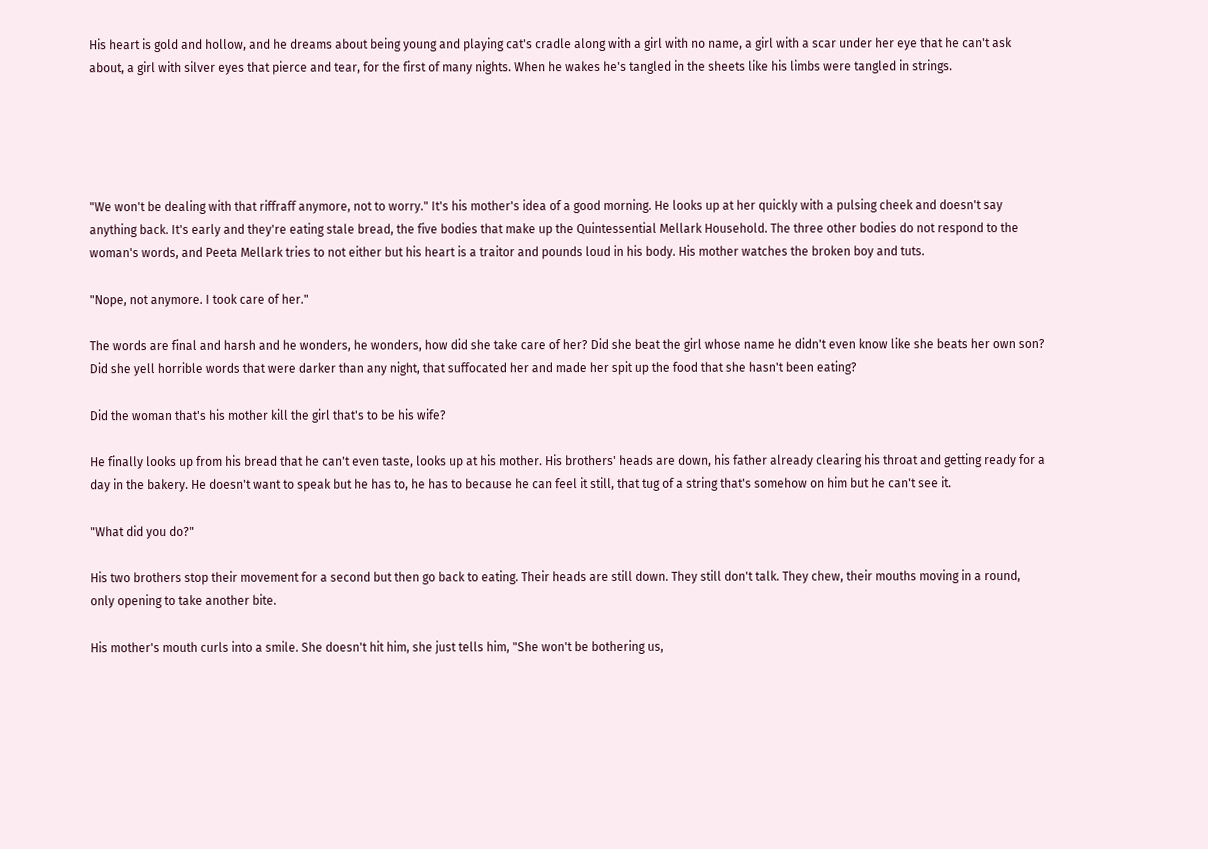His heart is gold and hollow, and he dreams about being young and playing cat's cradle along with a girl with no name, a girl with a scar under her eye that he can't ask about, a girl with silver eyes that pierce and tear, for the first of many nights. When he wakes he's tangled in the sheets like his limbs were tangled in strings.





"We won't be dealing with that riffraff anymore, not to worry." It's his mother's idea of a good morning. He looks up at her quickly with a pulsing cheek and doesn't say anything back. It's early and they're eating stale bread, the five bodies that make up the Quintessential Mellark Household. The three other bodies do not respond to the woman's words, and Peeta Mellark tries to not either but his heart is a traitor and pounds loud in his body. His mother watches the broken boy and tuts.

"Nope, not anymore. I took care of her."

The words are final and harsh and he wonders, he wonders, how did she take care of her? Did she beat the girl whose name he didn't even know like she beats her own son? Did she yell horrible words that were darker than any night, that suffocated her and made her spit up the food that she hasn't been eating?

Did the woman that's his mother kill the girl that's to be his wife?

He finally looks up from his bread that he can't even taste, looks up at his mother. His brothers' heads are down, his father already clearing his throat and getting ready for a day in the bakery. He doesn't want to speak but he has to, he has to because he can feel it still, that tug of a string that's somehow on him but he can't see it.

"What did you do?"

His two brothers stop their movement for a second but then go back to eating. Their heads are still down. They still don't talk. They chew, their mouths moving in a round, only opening to take another bite.

His mother's mouth curls into a smile. She doesn't hit him, she just tells him, "She won't be bothering us,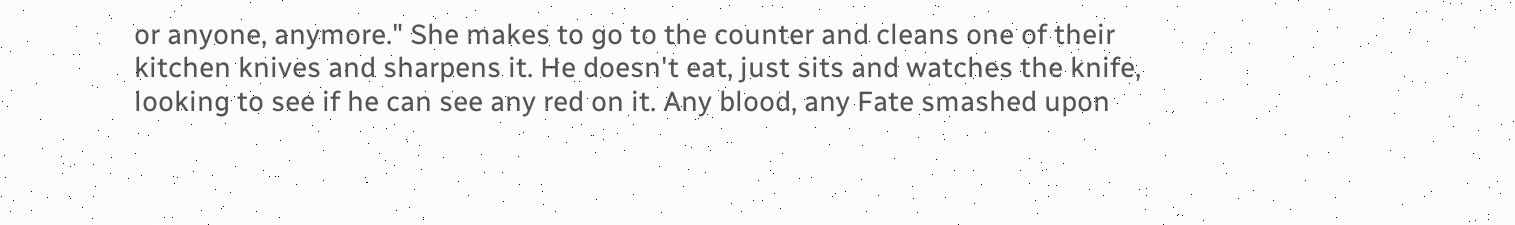or anyone, anymore." She makes to go to the counter and cleans one of their kitchen knives and sharpens it. He doesn't eat, just sits and watches the knife, looking to see if he can see any red on it. Any blood, any Fate smashed upon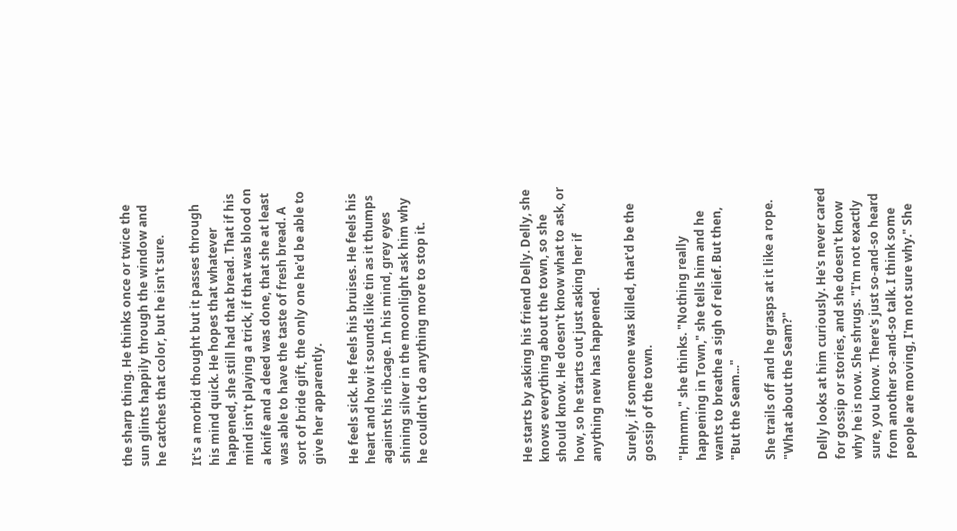the sharp thing. He thinks once or twice the sun glints happily through the window and he catches that color, but he isn't sure.

It's a morbid thought but it passes through his mind quick. He hopes that whatever happened, she still had that bread. That if his mind isn't playing a trick, if that was blood on a knife and a deed was done, that she at least was able to have the taste of fresh bread. A sort of bride gift, the only one he'd be able to give her apparently.

He feels sick. He feels his bruises. He feels his heart and how it sounds like tin as it thumps against his ribcage. In his mind, grey eyes shining silver in the moonlight ask him why he couldn't do anything more to stop it.





He starts by asking his friend Delly. Delly, she knows everything about the town, so she should know. He doesn't know what to ask, or how, so he starts out just asking her if anything new has happened.

Surely, if someone was killed, that'd be the gossip of the town.

"Hmmm," she thinks. "Nothing really happening in Town," she tells him and he wants to breathe a sigh of relief. But then, "But the Seam..."

She trails off and he grasps at it like a rope. "What about the Seam?"

Delly looks at him curiously. He's never cared for gossip or stories, and she doesn't know why he is now. She shrugs. "I'm not exactly sure, you know. There's just so-and-so heard from another so-and-so talk. I think some people are moving, I'm not sure why." She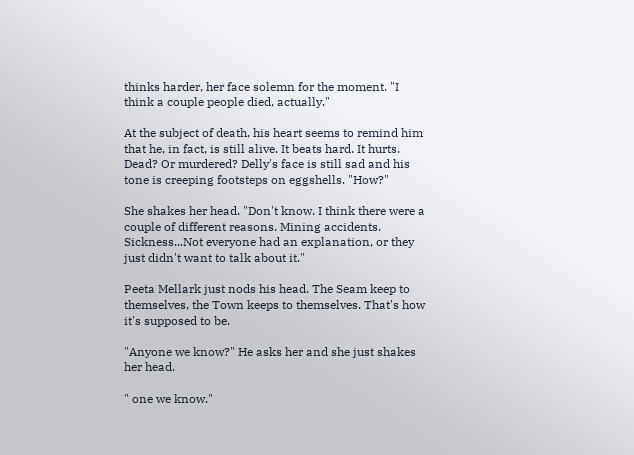thinks harder, her face solemn for the moment. "I think a couple people died, actually."

At the subject of death, his heart seems to remind him that he, in fact, is still alive. It beats hard. It hurts. Dead? Or murdered? Delly's face is still sad and his tone is creeping footsteps on eggshells. "How?"

She shakes her head. "Don't know. I think there were a couple of different reasons. Mining accidents. Sickness...Not everyone had an explanation, or they just didn't want to talk about it."

Peeta Mellark just nods his head. The Seam keep to themselves, the Town keeps to themselves. That's how it's supposed to be.

"Anyone we know?" He asks her and she just shakes her head.

" one we know."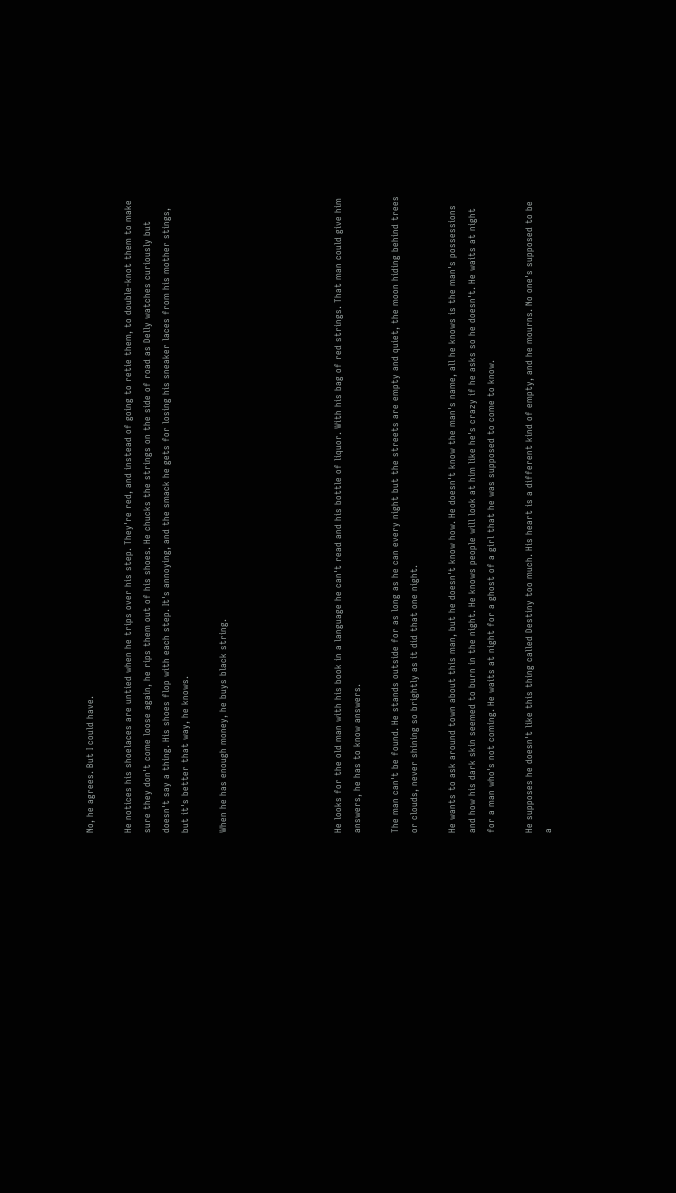No, he agrees. But I could have.

He notices his shoelaces are untied when he trips over his step. They're red, and instead of going to retie them, to double-knot them to make sure they don't come loose again, he rips them out of his shoes. He chucks the strings on the side of road as Delly watches curiously but doesn't say a thing. His shoes flop with each step. It's annoying, and the smack he gets for losing his sneaker laces from his mother stings, but it's better that way, he knows.

When he has enough money, he buys black string.





He looks for the old man with his book in a language he can't read and his bottle of liquor. With his bag of red strings. That man could give him answers, he has to know answers.

The man can't be found. He stands outside for as long as he can every night but the streets are empty and quiet, the moon hiding behind trees or clouds, never shining so brightly as it did that one night.

He wants to ask around town about this man, but he doesn't know how. He doesn't know the man's name, all he knows is the man's possessions and how his dark skin seemed to burn in the night. He knows people will look at him like he's crazy if he asks so he doesn't. He waits at night for a man who's not coming. He waits at night for a ghost of a girl that he was supposed to come to know.

He supposes he doesn't like this thing called Destiny too much. His heart is a different kind of empty, and he mourns. No one's supposed to be a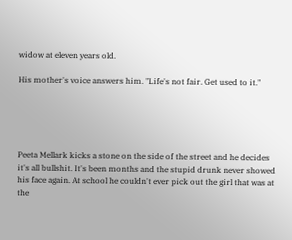widow at eleven years old.

His mother's voice answers him. "Life's not fair. Get used to it."





Peeta Mellark kicks a stone on the side of the street and he decides it's all bullshit. It's been months and the stupid drunk never showed his face again. At school he couldn't ever pick out the girl that was at the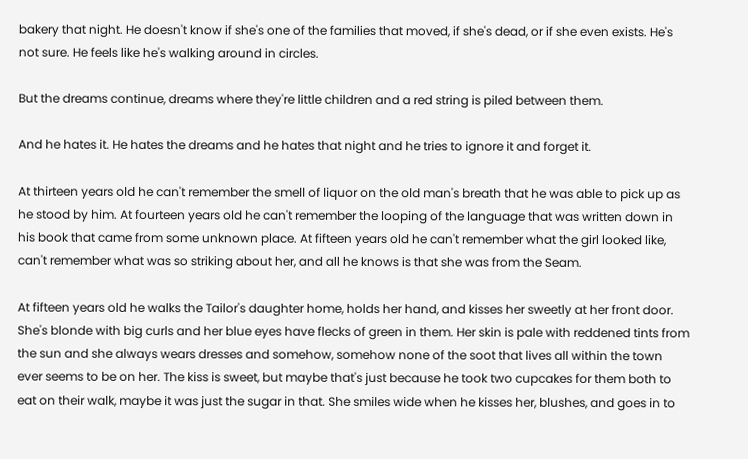bakery that night. He doesn't know if she's one of the families that moved, if she's dead, or if she even exists. He's not sure. He feels like he's walking around in circles.

But the dreams continue, dreams where they're little children and a red string is piled between them.

And he hates it. He hates the dreams and he hates that night and he tries to ignore it and forget it.

At thirteen years old he can't remember the smell of liquor on the old man's breath that he was able to pick up as he stood by him. At fourteen years old he can't remember the looping of the language that was written down in his book that came from some unknown place. At fifteen years old he can't remember what the girl looked like, can't remember what was so striking about her, and all he knows is that she was from the Seam.

At fifteen years old he walks the Tailor's daughter home, holds her hand, and kisses her sweetly at her front door. She's blonde with big curls and her blue eyes have flecks of green in them. Her skin is pale with reddened tints from the sun and she always wears dresses and somehow, somehow none of the soot that lives all within the town ever seems to be on her. The kiss is sweet, but maybe that's just because he took two cupcakes for them both to eat on their walk, maybe it was just the sugar in that. She smiles wide when he kisses her, blushes, and goes in to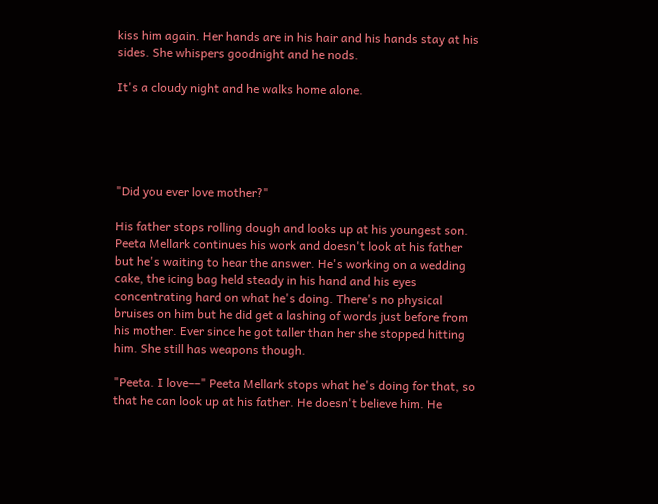kiss him again. Her hands are in his hair and his hands stay at his sides. She whispers goodnight and he nods.

It's a cloudy night and he walks home alone.





"Did you ever love mother?"

His father stops rolling dough and looks up at his youngest son. Peeta Mellark continues his work and doesn't look at his father but he's waiting to hear the answer. He's working on a wedding cake, the icing bag held steady in his hand and his eyes concentrating hard on what he's doing. There's no physical bruises on him but he did get a lashing of words just before from his mother. Ever since he got taller than her she stopped hitting him. She still has weapons though.

"Peeta. I love––" Peeta Mellark stops what he's doing for that, so that he can look up at his father. He doesn't believe him. He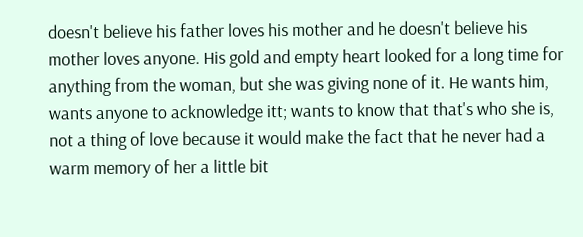doesn't believe his father loves his mother and he doesn't believe his mother loves anyone. His gold and empty heart looked for a long time for anything from the woman, but she was giving none of it. He wants him, wants anyone to acknowledge itt; wants to know that that's who she is, not a thing of love because it would make the fact that he never had a warm memory of her a little bit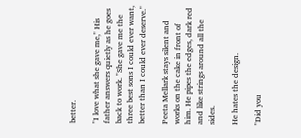better.

"I love what she gave me," His father answers quietly as he goes back to work. "She gave me the three best sons I could ever want, better than I could ever deserve."

Peeta Mellark stays silent and works on the cake in front of him. He pipes the edges, dark red and like strings around all the sides.

He hates the design.

"Did you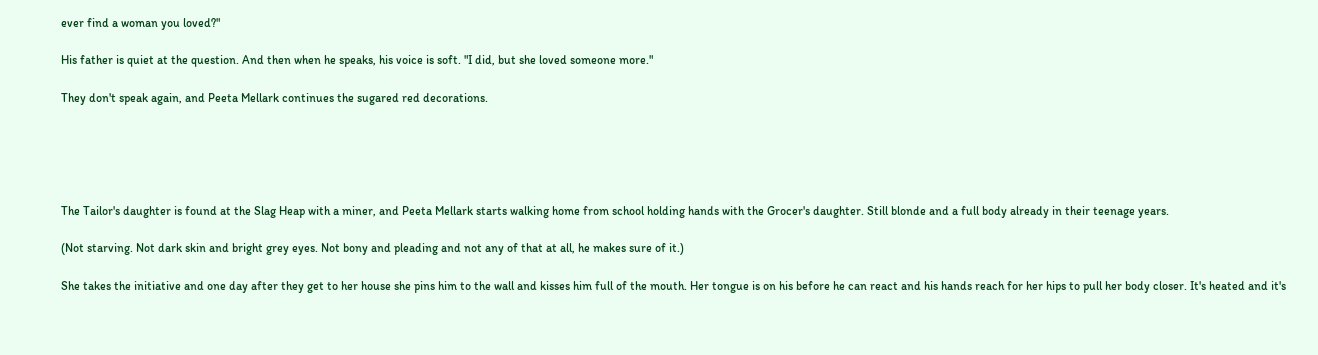ever find a woman you loved?"

His father is quiet at the question. And then when he speaks, his voice is soft. "I did, but she loved someone more."

They don't speak again, and Peeta Mellark continues the sugared red decorations.





The Tailor's daughter is found at the Slag Heap with a miner, and Peeta Mellark starts walking home from school holding hands with the Grocer's daughter. Still blonde and a full body already in their teenage years.

(Not starving. Not dark skin and bright grey eyes. Not bony and pleading and not any of that at all, he makes sure of it.)

She takes the initiative and one day after they get to her house she pins him to the wall and kisses him full of the mouth. Her tongue is on his before he can react and his hands reach for her hips to pull her body closer. It's heated and it's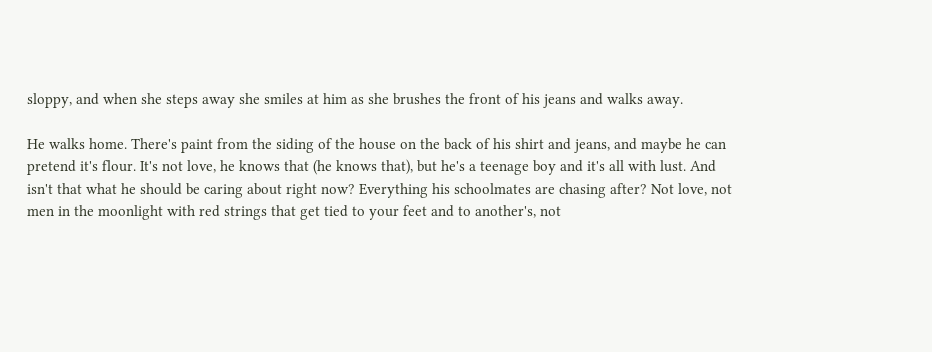sloppy, and when she steps away she smiles at him as she brushes the front of his jeans and walks away.

He walks home. There's paint from the siding of the house on the back of his shirt and jeans, and maybe he can pretend it's flour. It's not love, he knows that (he knows that), but he's a teenage boy and it's all with lust. And isn't that what he should be caring about right now? Everything his schoolmates are chasing after? Not love, not men in the moonlight with red strings that get tied to your feet and to another's, not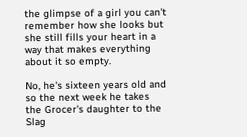the glimpse of a girl you can't remember how she looks but she still fills your heart in a way that makes everything about it so empty.

No, he's sixteen years old and so the next week he takes the Grocer's daughter to the Slag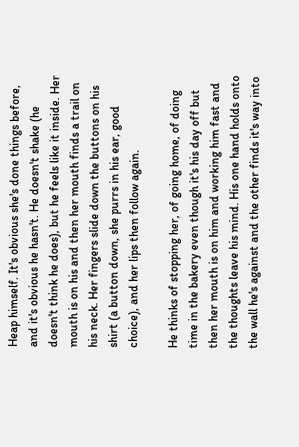Heap himself. It's obvious she's done things before, and it's obvious he hasn't. He doesn't shake (he doesn't think he does), but he feels like it inside. Her mouth is on his and then her mouth finds a trail on his neck. Her fingers slide down the buttons on his shirt (a button down, she purrs in his ear, good choice), and her lips then follow again.

He thinks of stopping her, of going home, of doing time in the bakery even though it's his day off but then her mouth is on him and working him fast and the thoughts leave his mind. His one hand holds onto the wall he's against and the other finds it's way into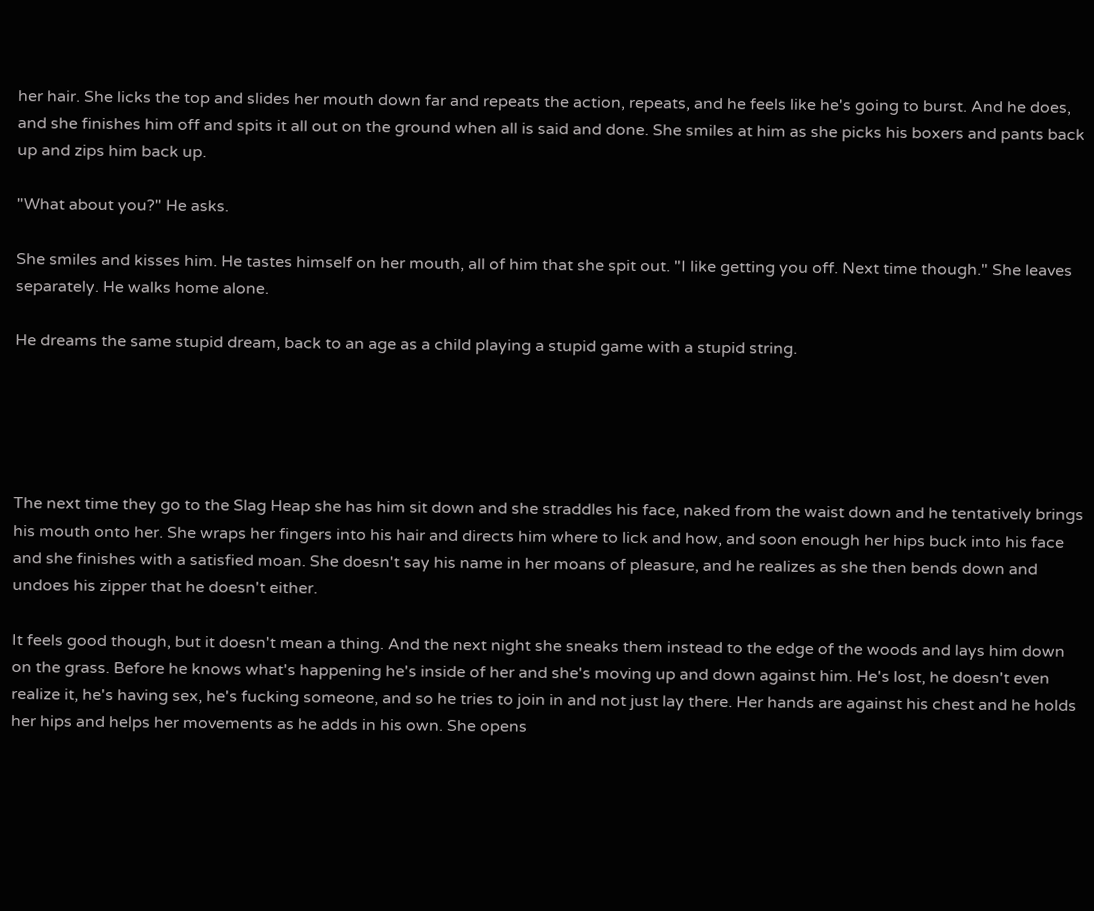her hair. She licks the top and slides her mouth down far and repeats the action, repeats, and he feels like he's going to burst. And he does, and she finishes him off and spits it all out on the ground when all is said and done. She smiles at him as she picks his boxers and pants back up and zips him back up.

"What about you?" He asks.

She smiles and kisses him. He tastes himself on her mouth, all of him that she spit out. "I like getting you off. Next time though." She leaves separately. He walks home alone.

He dreams the same stupid dream, back to an age as a child playing a stupid game with a stupid string.





The next time they go to the Slag Heap she has him sit down and she straddles his face, naked from the waist down and he tentatively brings his mouth onto her. She wraps her fingers into his hair and directs him where to lick and how, and soon enough her hips buck into his face and she finishes with a satisfied moan. She doesn't say his name in her moans of pleasure, and he realizes as she then bends down and undoes his zipper that he doesn't either.

It feels good though, but it doesn't mean a thing. And the next night she sneaks them instead to the edge of the woods and lays him down on the grass. Before he knows what's happening he's inside of her and she's moving up and down against him. He's lost, he doesn't even realize it, he's having sex, he's fucking someone, and so he tries to join in and not just lay there. Her hands are against his chest and he holds her hips and helps her movements as he adds in his own. She opens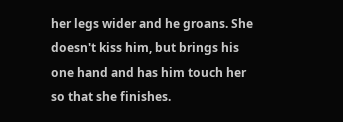her legs wider and he groans. She doesn't kiss him, but brings his one hand and has him touch her so that she finishes.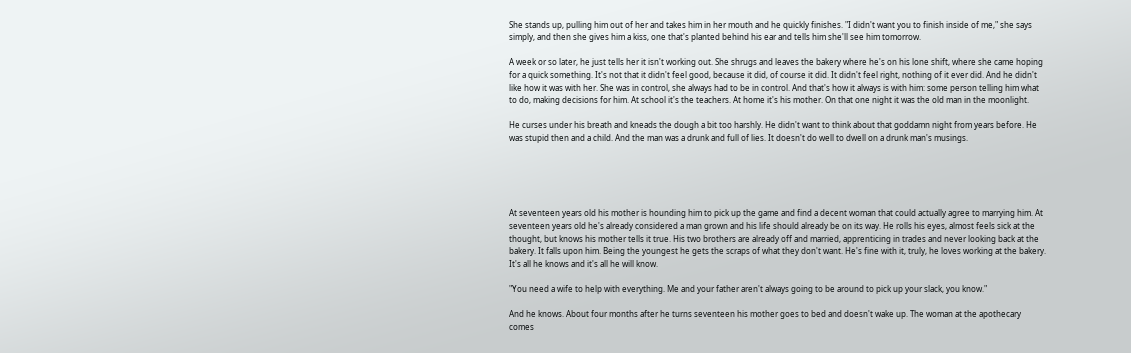She stands up, pulling him out of her and takes him in her mouth and he quickly finishes. "I didn't want you to finish inside of me," she says simply, and then she gives him a kiss, one that's planted behind his ear and tells him she'll see him tomorrow.

A week or so later, he just tells her it isn't working out. She shrugs and leaves the bakery where he's on his lone shift, where she came hoping for a quick something. It's not that it didn't feel good, because it did, of course it did. It didn't feel right, nothing of it ever did. And he didn't like how it was with her. She was in control, she always had to be in control. And that's how it always is with him: some person telling him what to do, making decisions for him. At school it's the teachers. At home it's his mother. On that one night it was the old man in the moonlight.

He curses under his breath and kneads the dough a bit too harshly. He didn't want to think about that goddamn night from years before. He was stupid then and a child. And the man was a drunk and full of lies. It doesn't do well to dwell on a drunk man's musings.





At seventeen years old his mother is hounding him to pick up the game and find a decent woman that could actually agree to marrying him. At seventeen years old he's already considered a man grown and his life should already be on its way. He rolls his eyes, almost feels sick at the thought, but knows his mother tells it true. His two brothers are already off and married, apprenticing in trades and never looking back at the bakery. It falls upon him. Being the youngest he gets the scraps of what they don't want. He's fine with it, truly, he loves working at the bakery. It's all he knows and it's all he will know.

"You need a wife to help with everything. Me and your father aren't always going to be around to pick up your slack, you know."

And he knows. About four months after he turns seventeen his mother goes to bed and doesn't wake up. The woman at the apothecary comes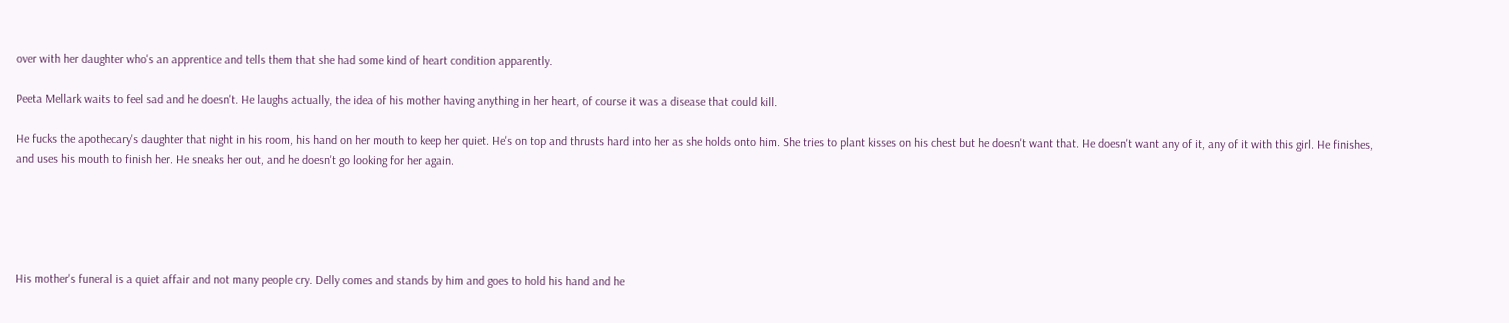over with her daughter who's an apprentice and tells them that she had some kind of heart condition apparently.

Peeta Mellark waits to feel sad and he doesn't. He laughs actually, the idea of his mother having anything in her heart, of course it was a disease that could kill.

He fucks the apothecary's daughter that night in his room, his hand on her mouth to keep her quiet. He's on top and thrusts hard into her as she holds onto him. She tries to plant kisses on his chest but he doesn't want that. He doesn't want any of it, any of it with this girl. He finishes, and uses his mouth to finish her. He sneaks her out, and he doesn't go looking for her again.





His mother's funeral is a quiet affair and not many people cry. Delly comes and stands by him and goes to hold his hand and he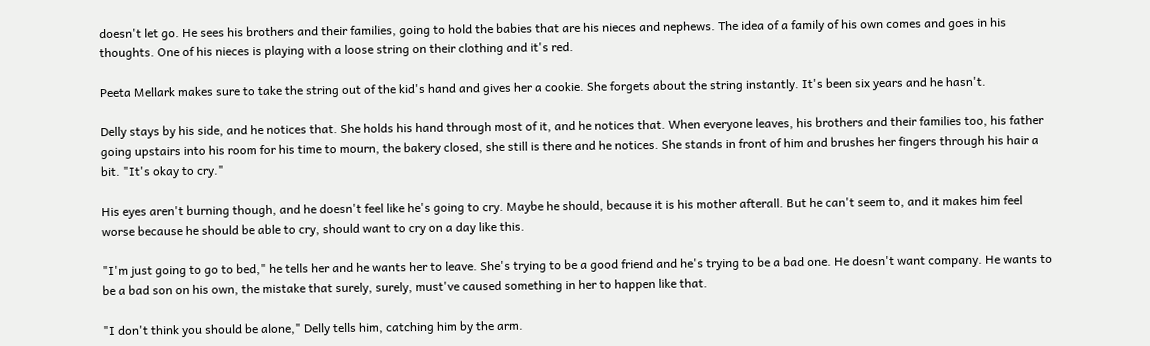doesn't let go. He sees his brothers and their families, going to hold the babies that are his nieces and nephews. The idea of a family of his own comes and goes in his thoughts. One of his nieces is playing with a loose string on their clothing and it's red.

Peeta Mellark makes sure to take the string out of the kid's hand and gives her a cookie. She forgets about the string instantly. It's been six years and he hasn't.

Delly stays by his side, and he notices that. She holds his hand through most of it, and he notices that. When everyone leaves, his brothers and their families too, his father going upstairs into his room for his time to mourn, the bakery closed, she still is there and he notices. She stands in front of him and brushes her fingers through his hair a bit. "It's okay to cry."

His eyes aren't burning though, and he doesn't feel like he's going to cry. Maybe he should, because it is his mother afterall. But he can't seem to, and it makes him feel worse because he should be able to cry, should want to cry on a day like this.

"I'm just going to go to bed," he tells her and he wants her to leave. She's trying to be a good friend and he's trying to be a bad one. He doesn't want company. He wants to be a bad son on his own, the mistake that surely, surely, must've caused something in her to happen like that.

"I don't think you should be alone," Delly tells him, catching him by the arm.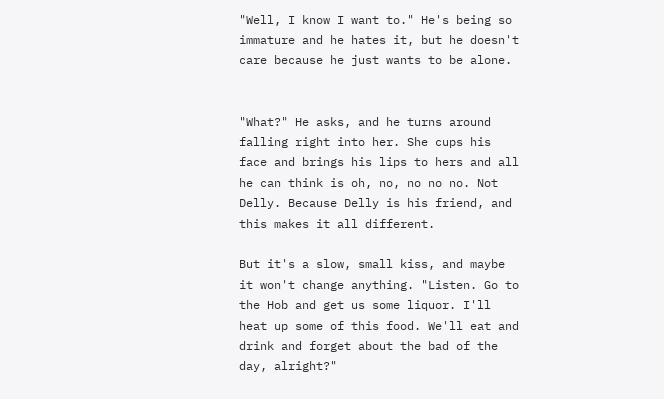"Well, I know I want to." He's being so immature and he hates it, but he doesn't care because he just wants to be alone.


"What?" He asks, and he turns around falling right into her. She cups his face and brings his lips to hers and all he can think is oh, no, no no no. Not Delly. Because Delly is his friend, and this makes it all different.

But it's a slow, small kiss, and maybe it won't change anything. "Listen. Go to the Hob and get us some liquor. I'll heat up some of this food. We'll eat and drink and forget about the bad of the day, alright?"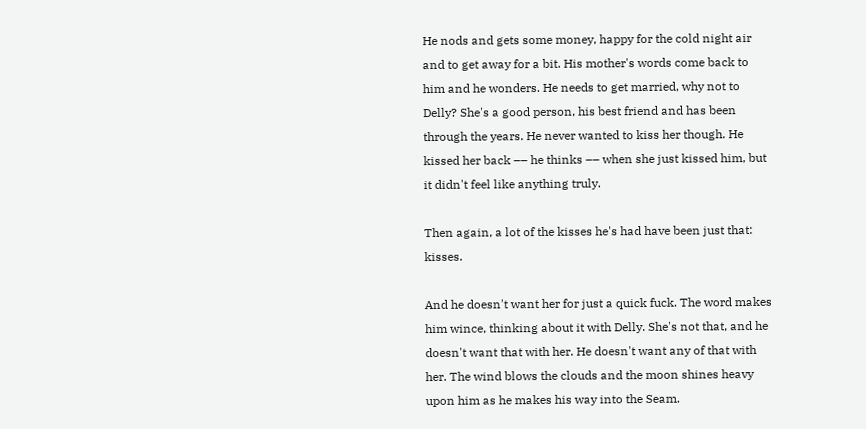He nods and gets some money, happy for the cold night air and to get away for a bit. His mother's words come back to him and he wonders. He needs to get married, why not to Delly? She's a good person, his best friend and has been through the years. He never wanted to kiss her though. He kissed her back –– he thinks –– when she just kissed him, but it didn't feel like anything truly.

Then again, a lot of the kisses he's had have been just that: kisses.

And he doesn't want her for just a quick fuck. The word makes him wince, thinking about it with Delly. She's not that, and he doesn't want that with her. He doesn't want any of that with her. The wind blows the clouds and the moon shines heavy upon him as he makes his way into the Seam.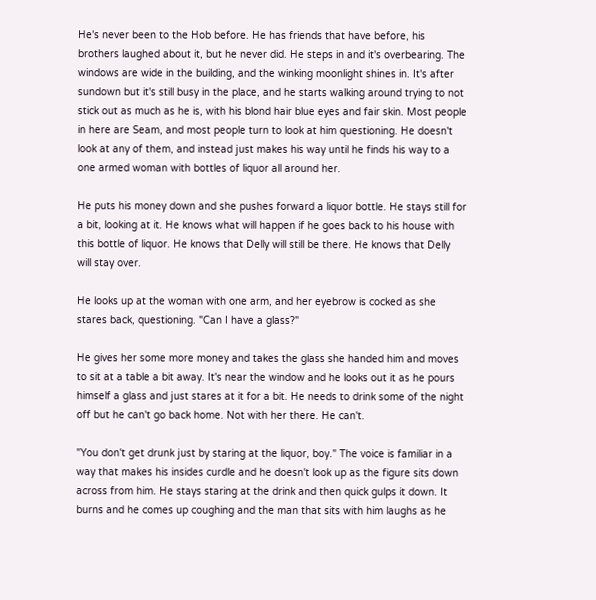He's never been to the Hob before. He has friends that have before, his brothers laughed about it, but he never did. He steps in and it's overbearing. The windows are wide in the building, and the winking moonlight shines in. It's after sundown but it's still busy in the place, and he starts walking around trying to not stick out as much as he is, with his blond hair blue eyes and fair skin. Most people in here are Seam, and most people turn to look at him questioning. He doesn't look at any of them, and instead just makes his way until he finds his way to a one armed woman with bottles of liquor all around her.

He puts his money down and she pushes forward a liquor bottle. He stays still for a bit, looking at it. He knows what will happen if he goes back to his house with this bottle of liquor. He knows that Delly will still be there. He knows that Delly will stay over.

He looks up at the woman with one arm, and her eyebrow is cocked as she stares back, questioning. "Can I have a glass?"

He gives her some more money and takes the glass she handed him and moves to sit at a table a bit away. It's near the window and he looks out it as he pours himself a glass and just stares at it for a bit. He needs to drink some of the night off but he can't go back home. Not with her there. He can't.

"You don't get drunk just by staring at the liquor, boy." The voice is familiar in a way that makes his insides curdle and he doesn't look up as the figure sits down across from him. He stays staring at the drink and then quick gulps it down. It burns and he comes up coughing and the man that sits with him laughs as he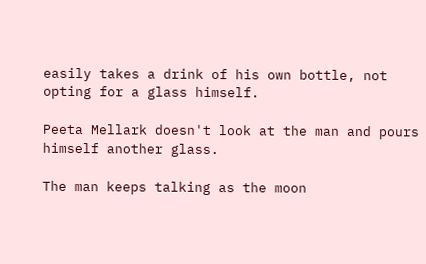easily takes a drink of his own bottle, not opting for a glass himself.

Peeta Mellark doesn't look at the man and pours himself another glass.

The man keeps talking as the moon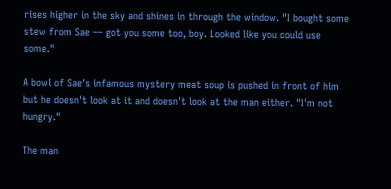rises higher in the sky and shines in through the window. "I bought some stew from Sae –– got you some too, boy. Looked like you could use some."

A bowl of Sae's infamous mystery meat soup is pushed in front of him but he doesn't look at it and doesn't look at the man either. "I'm not hungry."

The man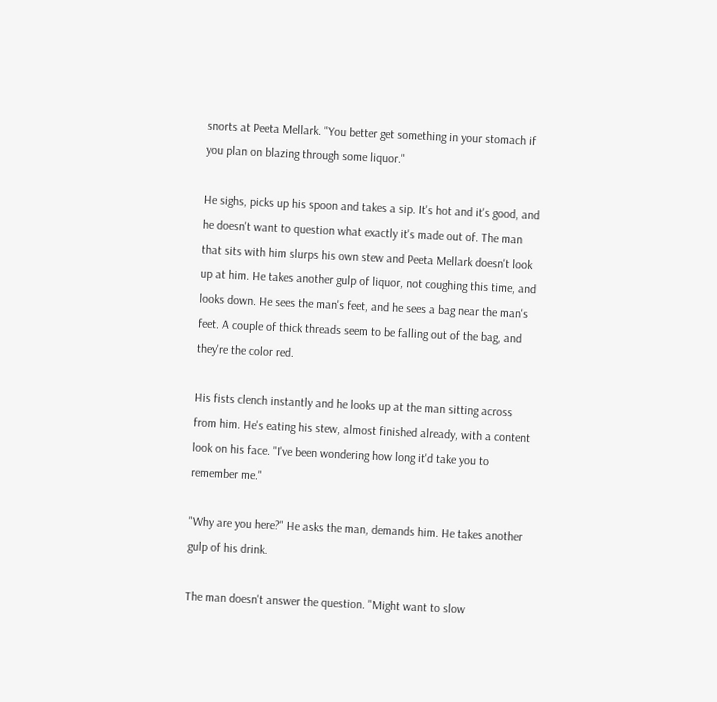snorts at Peeta Mellark. "You better get something in your stomach if you plan on blazing through some liquor."

He sighs, picks up his spoon and takes a sip. It's hot and it's good, and he doesn't want to question what exactly it's made out of. The man that sits with him slurps his own stew and Peeta Mellark doesn't look up at him. He takes another gulp of liquor, not coughing this time, and looks down. He sees the man's feet, and he sees a bag near the man's feet. A couple of thick threads seem to be falling out of the bag, and they're the color red.

His fists clench instantly and he looks up at the man sitting across from him. He's eating his stew, almost finished already, with a content look on his face. "I've been wondering how long it'd take you to remember me."

"Why are you here?" He asks the man, demands him. He takes another gulp of his drink.

The man doesn't answer the question. "Might want to slow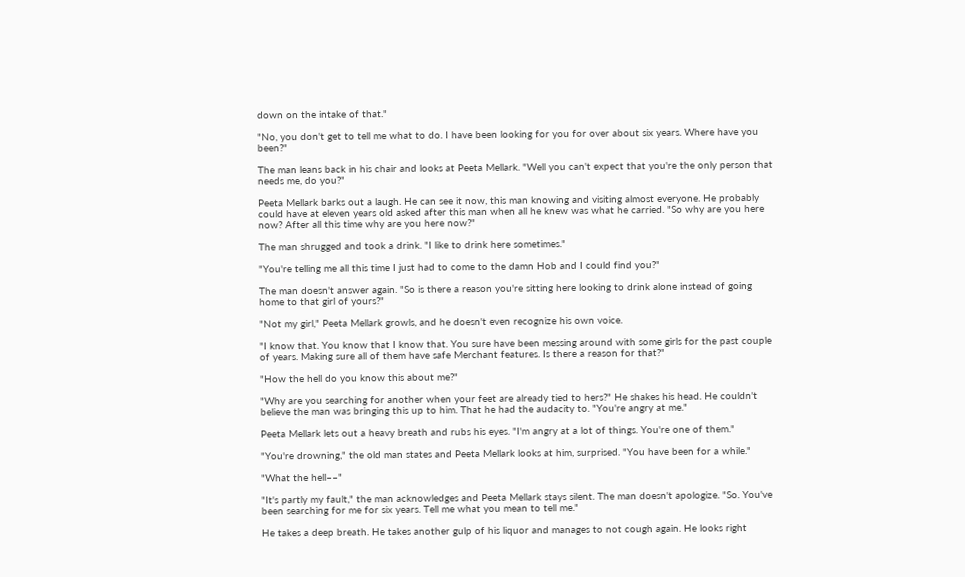down on the intake of that."

"No, you don't get to tell me what to do. I have been looking for you for over about six years. Where have you been?"

The man leans back in his chair and looks at Peeta Mellark. "Well you can't expect that you're the only person that needs me, do you?"

Peeta Mellark barks out a laugh. He can see it now, this man knowing and visiting almost everyone. He probably could have at eleven years old asked after this man when all he knew was what he carried. "So why are you here now? After all this time why are you here now?"

The man shrugged and took a drink. "I like to drink here sometimes."

"You're telling me all this time I just had to come to the damn Hob and I could find you?"

The man doesn't answer again. "So is there a reason you're sitting here looking to drink alone instead of going home to that girl of yours?"

"Not my girl," Peeta Mellark growls, and he doesn't even recognize his own voice.

"I know that. You know that I know that. You sure have been messing around with some girls for the past couple of years. Making sure all of them have safe Merchant features. Is there a reason for that?"

"How the hell do you know this about me?"

"Why are you searching for another when your feet are already tied to hers?" He shakes his head. He couldn't believe the man was bringing this up to him. That he had the audacity to. "You're angry at me."

Peeta Mellark lets out a heavy breath and rubs his eyes. "I'm angry at a lot of things. You're one of them."

"You're drowning," the old man states and Peeta Mellark looks at him, surprised. "You have been for a while."

"What the hell––"

"It's partly my fault," the man acknowledges and Peeta Mellark stays silent. The man doesn't apologize. "So. You've been searching for me for six years. Tell me what you mean to tell me."

He takes a deep breath. He takes another gulp of his liquor and manages to not cough again. He looks right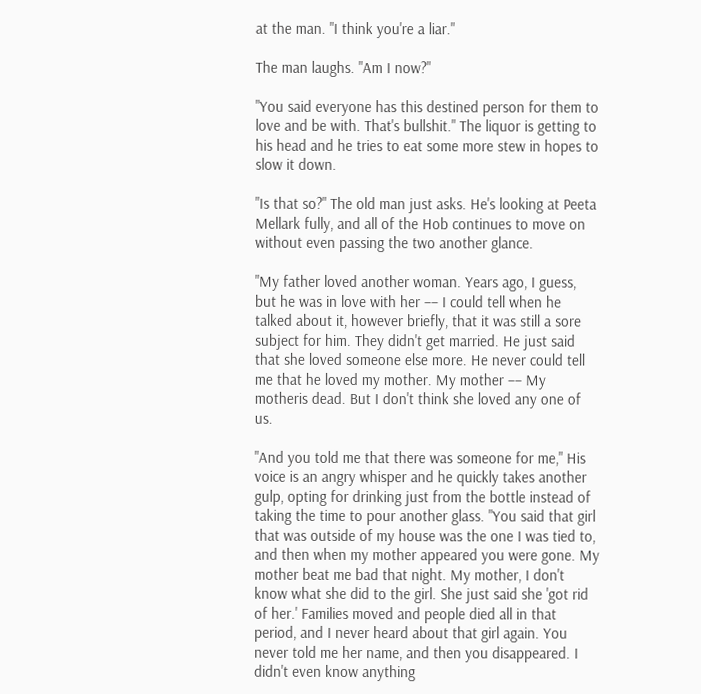at the man. "I think you're a liar."

The man laughs. "Am I now?"

"You said everyone has this destined person for them to love and be with. That's bullshit." The liquor is getting to his head and he tries to eat some more stew in hopes to slow it down.

"Is that so?" The old man just asks. He's looking at Peeta Mellark fully, and all of the Hob continues to move on without even passing the two another glance.

"My father loved another woman. Years ago, I guess, but he was in love with her –– I could tell when he talked about it, however briefly, that it was still a sore subject for him. They didn't get married. He just said that she loved someone else more. He never could tell me that he loved my mother. My mother –– My motheris dead. But I don't think she loved any one of us.

"And you told me that there was someone for me," His voice is an angry whisper and he quickly takes another gulp, opting for drinking just from the bottle instead of taking the time to pour another glass. "You said that girl that was outside of my house was the one I was tied to, and then when my mother appeared you were gone. My mother beat me bad that night. My mother, I don't know what she did to the girl. She just said she 'got rid of her.' Families moved and people died all in that period, and I never heard about that girl again. You never told me her name, and then you disappeared. I didn't even know anything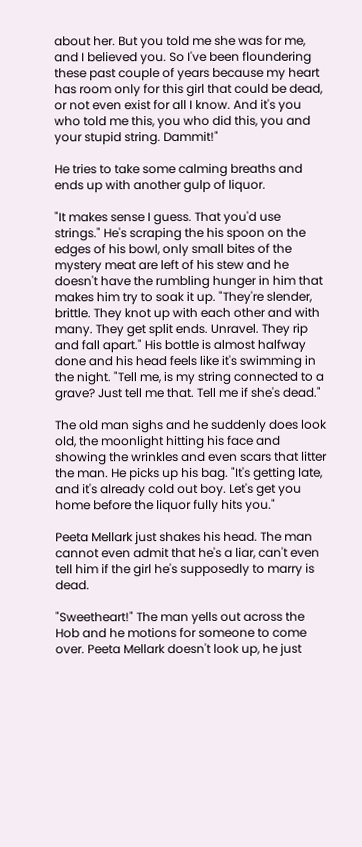about her. But you told me she was for me, and I believed you. So I've been floundering these past couple of years because my heart has room only for this girl that could be dead, or not even exist for all I know. And it's you who told me this, you who did this, you and your stupid string. Dammit!"

He tries to take some calming breaths and ends up with another gulp of liquor.

"It makes sense I guess. That you'd use strings." He's scraping the his spoon on the edges of his bowl, only small bites of the mystery meat are left of his stew and he doesn't have the rumbling hunger in him that makes him try to soak it up. "They're slender, brittle. They knot up with each other and with many. They get split ends. Unravel. They rip and fall apart." His bottle is almost halfway done and his head feels like it's swimming in the night. "Tell me, is my string connected to a grave? Just tell me that. Tell me if she's dead."

The old man sighs and he suddenly does look old, the moonlight hitting his face and showing the wrinkles and even scars that litter the man. He picks up his bag. "It's getting late, and it's already cold out boy. Let's get you home before the liquor fully hits you."

Peeta Mellark just shakes his head. The man cannot even admit that he's a liar, can't even tell him if the girl he's supposedly to marry is dead.

"Sweetheart!" The man yells out across the Hob and he motions for someone to come over. Peeta Mellark doesn't look up, he just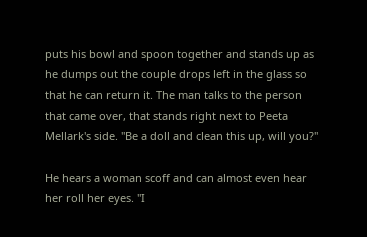puts his bowl and spoon together and stands up as he dumps out the couple drops left in the glass so that he can return it. The man talks to the person that came over, that stands right next to Peeta Mellark's side. "Be a doll and clean this up, will you?"

He hears a woman scoff and can almost even hear her roll her eyes. "I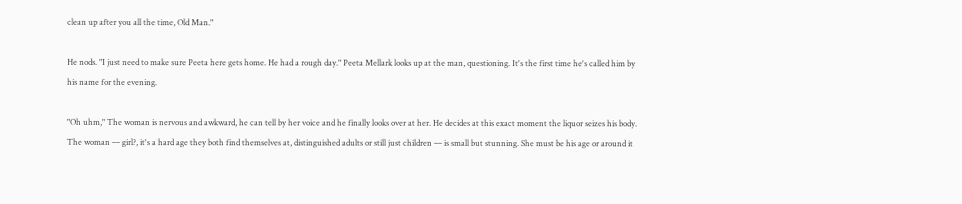clean up after you all the time, Old Man."

He nods. "I just need to make sure Peeta here gets home. He had a rough day." Peeta Mellark looks up at the man, questioning. It's the first time he's called him by his name for the evening.

"Oh uhm," The woman is nervous and awkward, he can tell by her voice and he finally looks over at her. He decides at this exact moment the liquor seizes his body. The woman –– girl?, it's a hard age they both find themselves at, distinguished adults or still just children –– is small but stunning. She must be his age or around it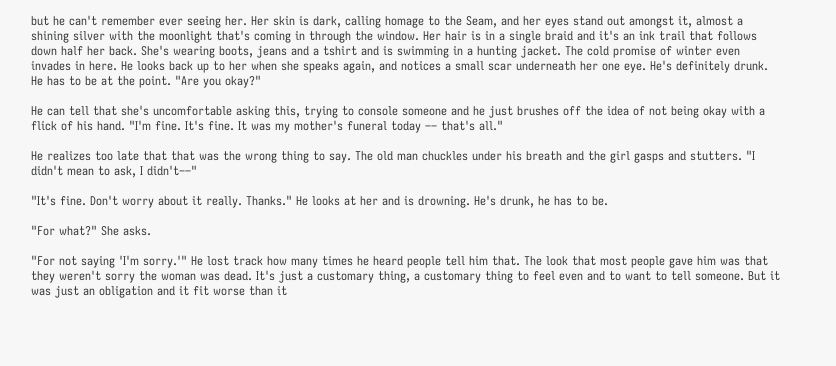but he can't remember ever seeing her. Her skin is dark, calling homage to the Seam, and her eyes stand out amongst it, almost a shining silver with the moonlight that's coming in through the window. Her hair is in a single braid and it's an ink trail that follows down half her back. She's wearing boots, jeans and a tshirt and is swimming in a hunting jacket. The cold promise of winter even invades in here. He looks back up to her when she speaks again, and notices a small scar underneath her one eye. He's definitely drunk. He has to be at the point. "Are you okay?"

He can tell that she's uncomfortable asking this, trying to console someone and he just brushes off the idea of not being okay with a flick of his hand. "I'm fine. It's fine. It was my mother's funeral today –– that's all."

He realizes too late that that was the wrong thing to say. The old man chuckles under his breath and the girl gasps and stutters. "I didn't mean to ask, I didn't––"

"It's fine. Don't worry about it really. Thanks." He looks at her and is drowning. He's drunk, he has to be.

"For what?" She asks.

"For not saying 'I'm sorry.'" He lost track how many times he heard people tell him that. The look that most people gave him was that they weren't sorry the woman was dead. It's just a customary thing, a customary thing to feel even and to want to tell someone. But it was just an obligation and it fit worse than it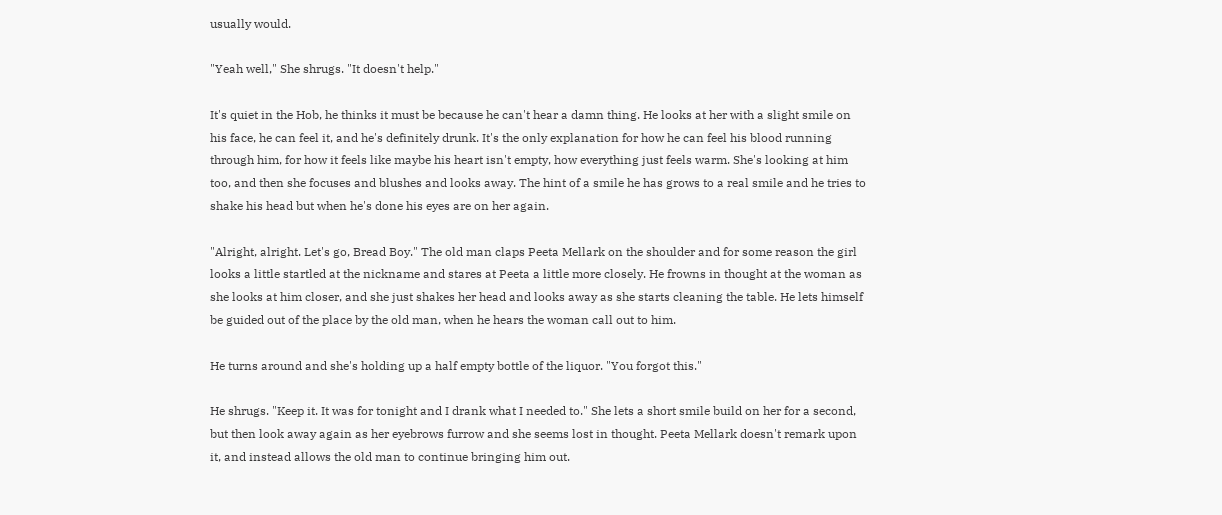usually would.

"Yeah well," She shrugs. "It doesn't help."

It's quiet in the Hob, he thinks it must be because he can't hear a damn thing. He looks at her with a slight smile on his face, he can feel it, and he's definitely drunk. It's the only explanation for how he can feel his blood running through him, for how it feels like maybe his heart isn't empty, how everything just feels warm. She's looking at him too, and then she focuses and blushes and looks away. The hint of a smile he has grows to a real smile and he tries to shake his head but when he's done his eyes are on her again.

"Alright, alright. Let's go, Bread Boy." The old man claps Peeta Mellark on the shoulder and for some reason the girl looks a little startled at the nickname and stares at Peeta a little more closely. He frowns in thought at the woman as she looks at him closer, and she just shakes her head and looks away as she starts cleaning the table. He lets himself be guided out of the place by the old man, when he hears the woman call out to him.

He turns around and she's holding up a half empty bottle of the liquor. "You forgot this."

He shrugs. "Keep it. It was for tonight and I drank what I needed to." She lets a short smile build on her for a second, but then look away again as her eyebrows furrow and she seems lost in thought. Peeta Mellark doesn't remark upon it, and instead allows the old man to continue bringing him out.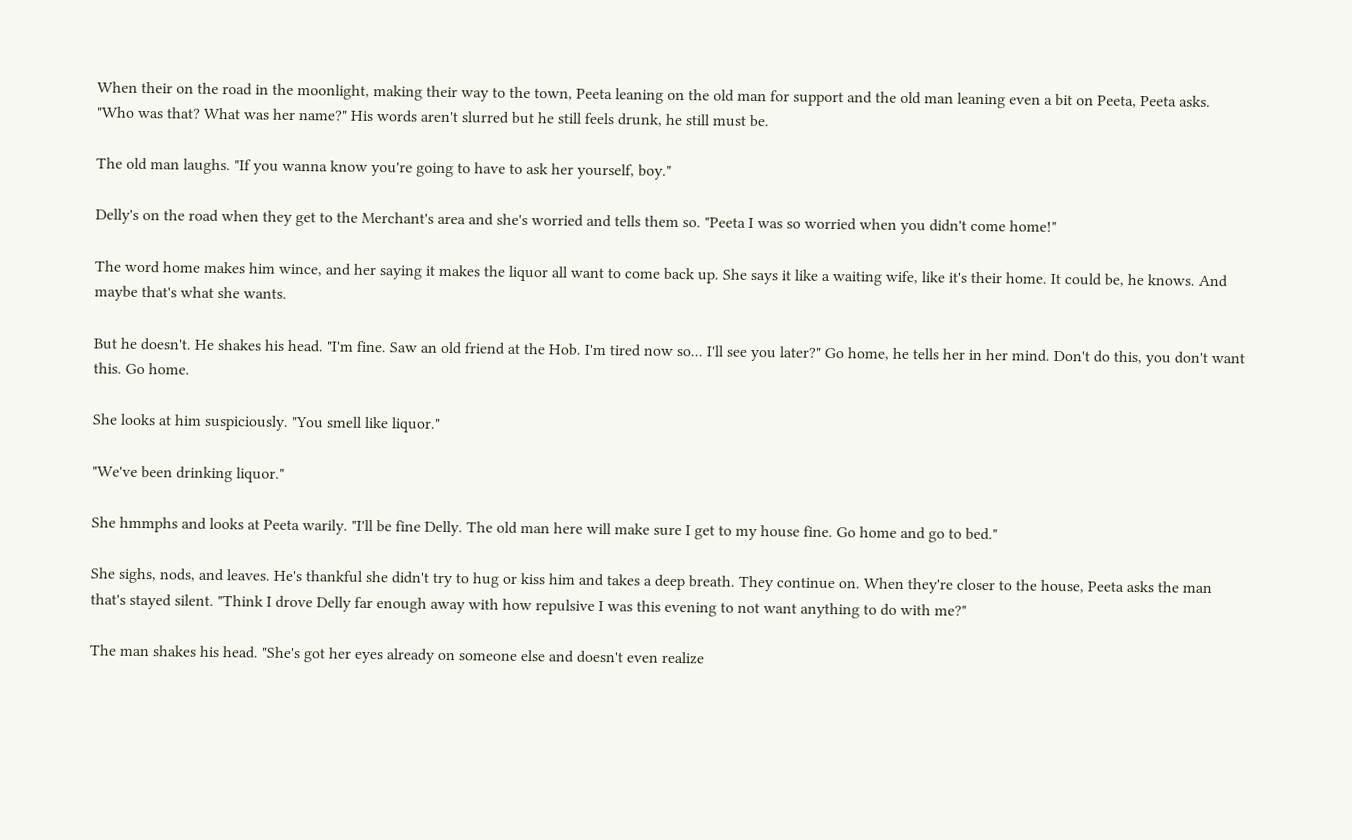When their on the road in the moonlight, making their way to the town, Peeta leaning on the old man for support and the old man leaning even a bit on Peeta, Peeta asks. "Who was that? What was her name?" His words aren't slurred but he still feels drunk, he still must be.

The old man laughs. "If you wanna know you're going to have to ask her yourself, boy."

Delly's on the road when they get to the Merchant's area and she's worried and tells them so. "Peeta I was so worried when you didn't come home!"

The word home makes him wince, and her saying it makes the liquor all want to come back up. She says it like a waiting wife, like it's their home. It could be, he knows. And maybe that's what she wants.

But he doesn't. He shakes his head. "I'm fine. Saw an old friend at the Hob. I'm tired now so... I'll see you later?" Go home, he tells her in her mind. Don't do this, you don't want this. Go home.

She looks at him suspiciously. "You smell like liquor."

"We've been drinking liquor."

She hmmphs and looks at Peeta warily. "I'll be fine Delly. The old man here will make sure I get to my house fine. Go home and go to bed."

She sighs, nods, and leaves. He's thankful she didn't try to hug or kiss him and takes a deep breath. They continue on. When they're closer to the house, Peeta asks the man that's stayed silent. "Think I drove Delly far enough away with how repulsive I was this evening to not want anything to do with me?"

The man shakes his head. "She's got her eyes already on someone else and doesn't even realize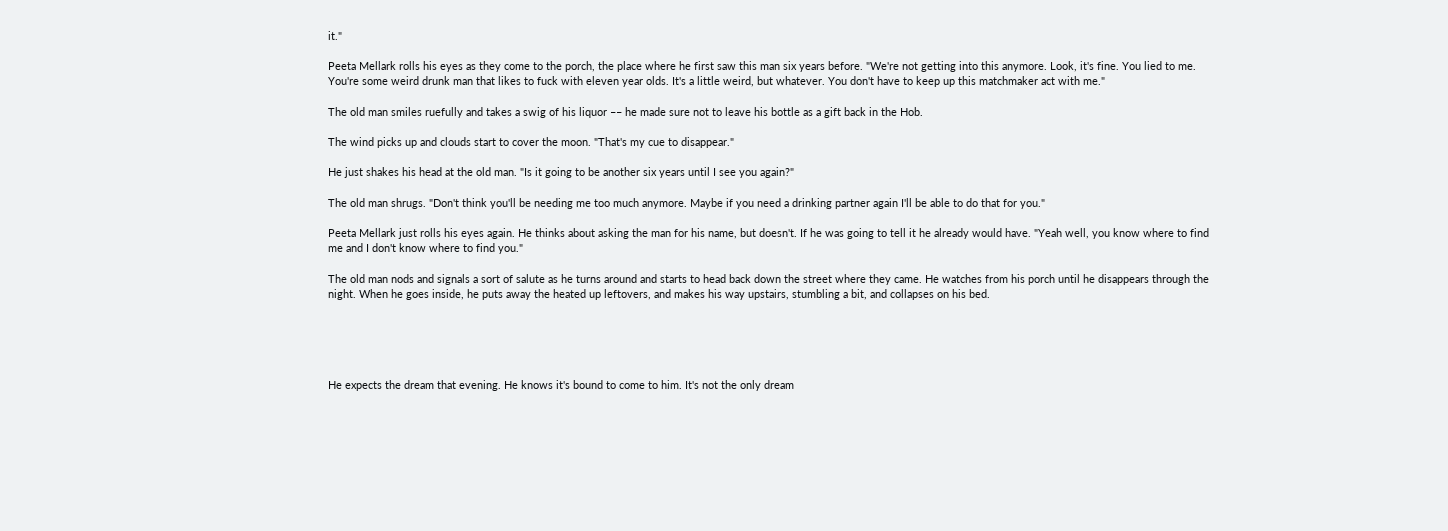it."

Peeta Mellark rolls his eyes as they come to the porch, the place where he first saw this man six years before. "We're not getting into this anymore. Look, it's fine. You lied to me. You're some weird drunk man that likes to fuck with eleven year olds. It's a little weird, but whatever. You don't have to keep up this matchmaker act with me."

The old man smiles ruefully and takes a swig of his liquor –– he made sure not to leave his bottle as a gift back in the Hob.

The wind picks up and clouds start to cover the moon. "That's my cue to disappear."

He just shakes his head at the old man. "Is it going to be another six years until I see you again?"

The old man shrugs. "Don't think you'll be needing me too much anymore. Maybe if you need a drinking partner again I'll be able to do that for you."

Peeta Mellark just rolls his eyes again. He thinks about asking the man for his name, but doesn't. If he was going to tell it he already would have. "Yeah well, you know where to find me and I don't know where to find you."

The old man nods and signals a sort of salute as he turns around and starts to head back down the street where they came. He watches from his porch until he disappears through the night. When he goes inside, he puts away the heated up leftovers, and makes his way upstairs, stumbling a bit, and collapses on his bed.





He expects the dream that evening. He knows it's bound to come to him. It's not the only dream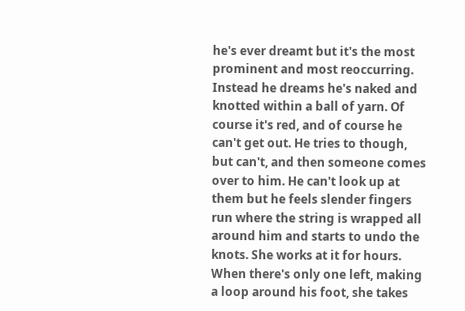he's ever dreamt but it's the most prominent and most reoccurring. Instead he dreams he's naked and knotted within a ball of yarn. Of course it's red, and of course he can't get out. He tries to though, but can't, and then someone comes over to him. He can't look up at them but he feels slender fingers run where the string is wrapped all around him and starts to undo the knots. She works at it for hours. When there's only one left, making a loop around his foot, she takes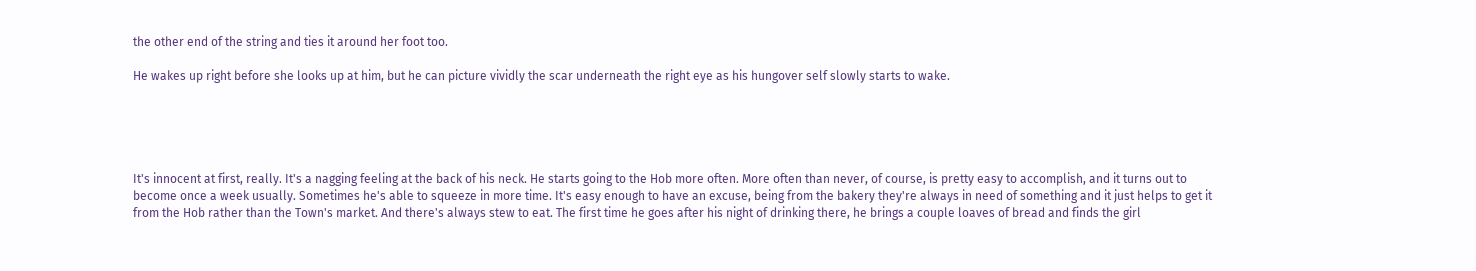the other end of the string and ties it around her foot too.

He wakes up right before she looks up at him, but he can picture vividly the scar underneath the right eye as his hungover self slowly starts to wake.





It's innocent at first, really. It's a nagging feeling at the back of his neck. He starts going to the Hob more often. More often than never, of course, is pretty easy to accomplish, and it turns out to become once a week usually. Sometimes he's able to squeeze in more time. It's easy enough to have an excuse, being from the bakery they're always in need of something and it just helps to get it from the Hob rather than the Town's market. And there's always stew to eat. The first time he goes after his night of drinking there, he brings a couple loaves of bread and finds the girl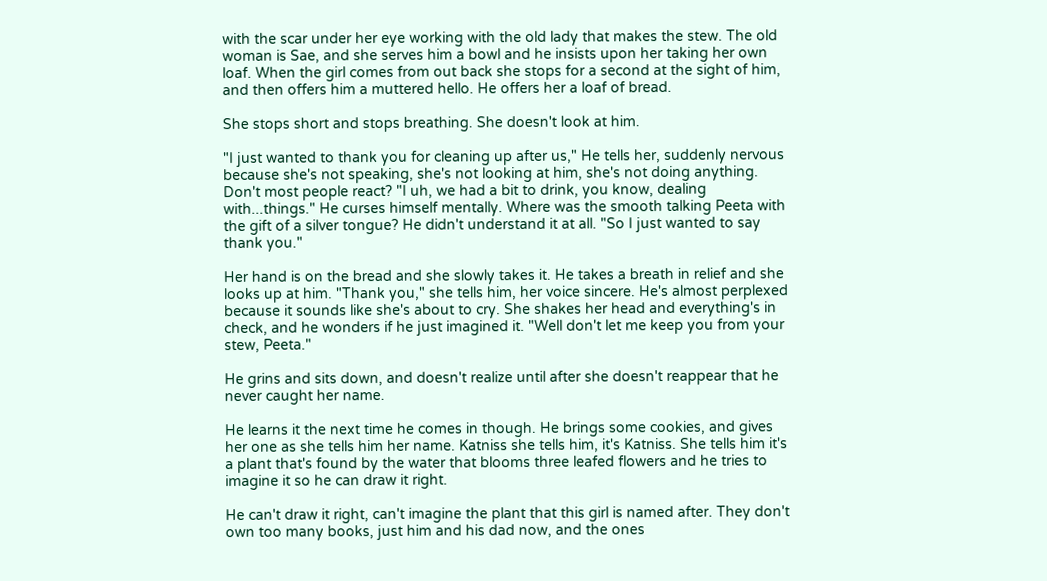with the scar under her eye working with the old lady that makes the stew. The old woman is Sae, and she serves him a bowl and he insists upon her taking her own loaf. When the girl comes from out back she stops for a second at the sight of him, and then offers him a muttered hello. He offers her a loaf of bread.

She stops short and stops breathing. She doesn't look at him.

"I just wanted to thank you for cleaning up after us," He tells her, suddenly nervous because she's not speaking, she's not looking at him, she's not doing anything. Don't most people react? "I uh, we had a bit to drink, you know, dealing with...things." He curses himself mentally. Where was the smooth talking Peeta with the gift of a silver tongue? He didn't understand it at all. "So I just wanted to say thank you."

Her hand is on the bread and she slowly takes it. He takes a breath in relief and she looks up at him. "Thank you," she tells him, her voice sincere. He's almost perplexed because it sounds like she's about to cry. She shakes her head and everything's in check, and he wonders if he just imagined it. "Well don't let me keep you from your stew, Peeta."

He grins and sits down, and doesn't realize until after she doesn't reappear that he never caught her name.

He learns it the next time he comes in though. He brings some cookies, and gives her one as she tells him her name. Katniss she tells him, it's Katniss. She tells him it's a plant that's found by the water that blooms three leafed flowers and he tries to imagine it so he can draw it right.

He can't draw it right, can't imagine the plant that this girl is named after. They don't own too many books, just him and his dad now, and the ones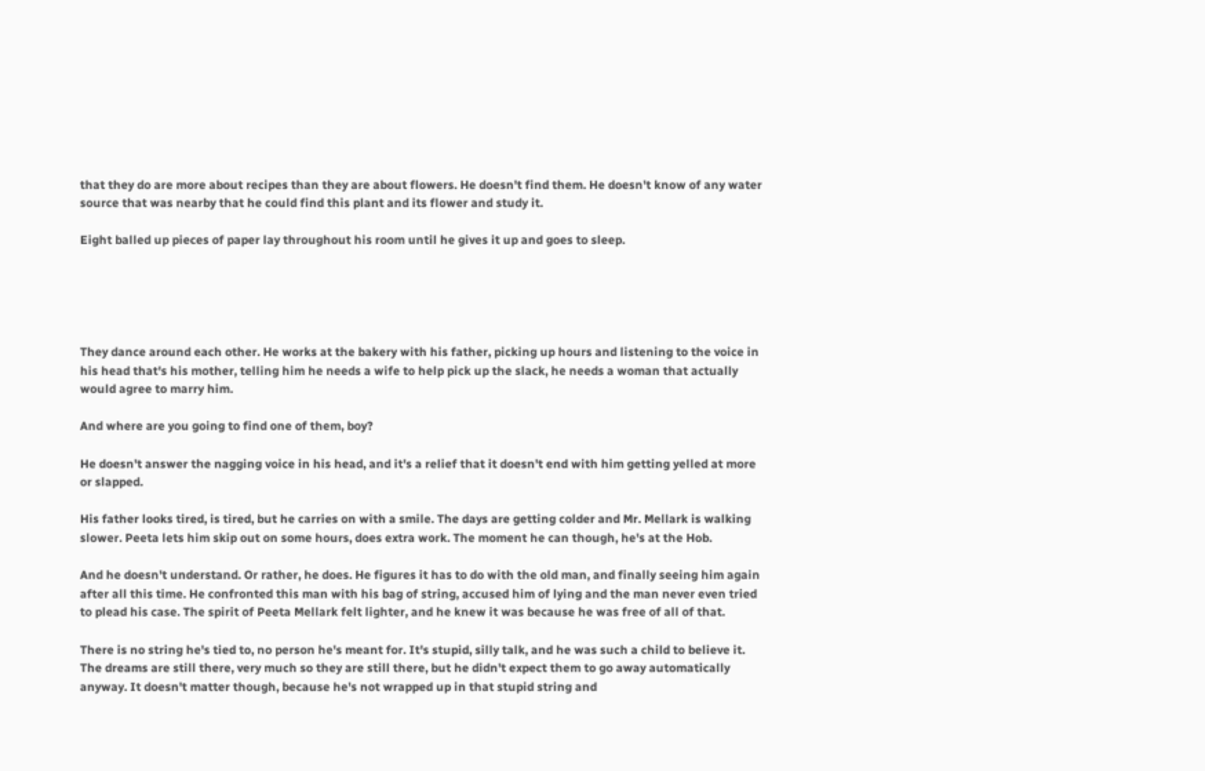that they do are more about recipes than they are about flowers. He doesn't find them. He doesn't know of any water source that was nearby that he could find this plant and its flower and study it.

Eight balled up pieces of paper lay throughout his room until he gives it up and goes to sleep.





They dance around each other. He works at the bakery with his father, picking up hours and listening to the voice in his head that's his mother, telling him he needs a wife to help pick up the slack, he needs a woman that actually would agree to marry him.

And where are you going to find one of them, boy?

He doesn't answer the nagging voice in his head, and it's a relief that it doesn't end with him getting yelled at more or slapped.

His father looks tired, is tired, but he carries on with a smile. The days are getting colder and Mr. Mellark is walking slower. Peeta lets him skip out on some hours, does extra work. The moment he can though, he's at the Hob.

And he doesn't understand. Or rather, he does. He figures it has to do with the old man, and finally seeing him again after all this time. He confronted this man with his bag of string, accused him of lying and the man never even tried to plead his case. The spirit of Peeta Mellark felt lighter, and he knew it was because he was free of all of that.

There is no string he's tied to, no person he's meant for. It's stupid, silly talk, and he was such a child to believe it. The dreams are still there, very much so they are still there, but he didn't expect them to go away automatically anyway. It doesn't matter though, because he's not wrapped up in that stupid string and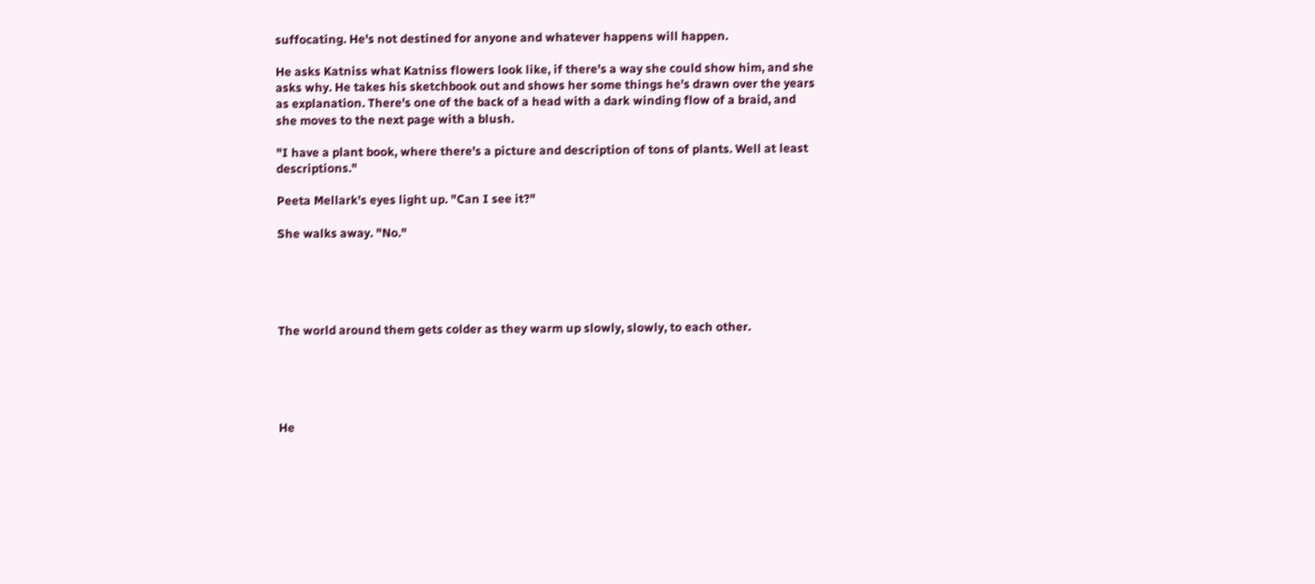suffocating. He's not destined for anyone and whatever happens will happen.

He asks Katniss what Katniss flowers look like, if there's a way she could show him, and she asks why. He takes his sketchbook out and shows her some things he's drawn over the years as explanation. There's one of the back of a head with a dark winding flow of a braid, and she moves to the next page with a blush.

"I have a plant book, where there's a picture and description of tons of plants. Well at least descriptions."

Peeta Mellark's eyes light up. "Can I see it?"

She walks away. "No."





The world around them gets colder as they warm up slowly, slowly, to each other.





He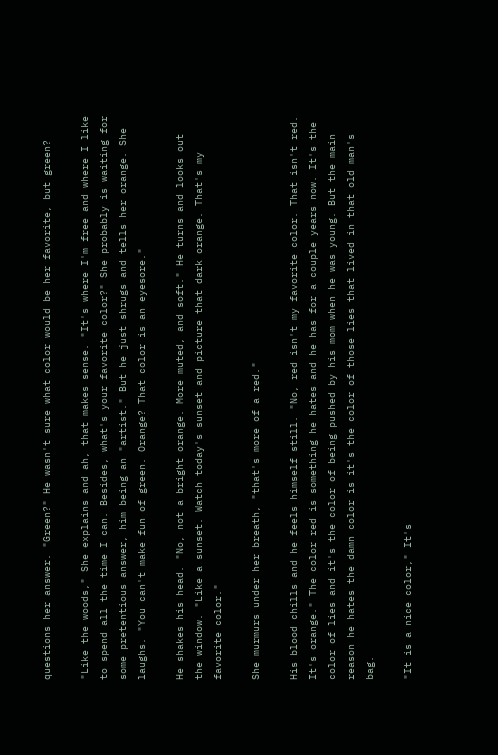questions her answer. "Green?" He wasn't sure what color would be her favorite, but green?

"Like the woods," She explains and ah, that makes sense. "It's where I'm free and where I like to spend all the time I can. Besides, what's your favorite color?" She probably is waiting for some pretentious answer, him being an "artist." But he just shrugs and tells her orange. She laughs. "You can't make fun of green. Orange? That color is an eyesore."

He shakes his head. "No, not a bright orange. More muted, and soft." He turns and looks out the window. "Like a sunset. Watch today's sunset and picture that dark orange. That's my favorite color."

She murmurs under her breath, "that's more of a red."

His blood chills and he feels himself still. "No, red isn't my favorite color. That isn't red. It's orange." The color red is something he hates and he has for a couple years now. It's the color of lies and it's the color of being pushed by his mom when he was young. But the main reason he hates the damn color is it's the color of those lies that lived in that old man's bag.

"It is a nice color," It's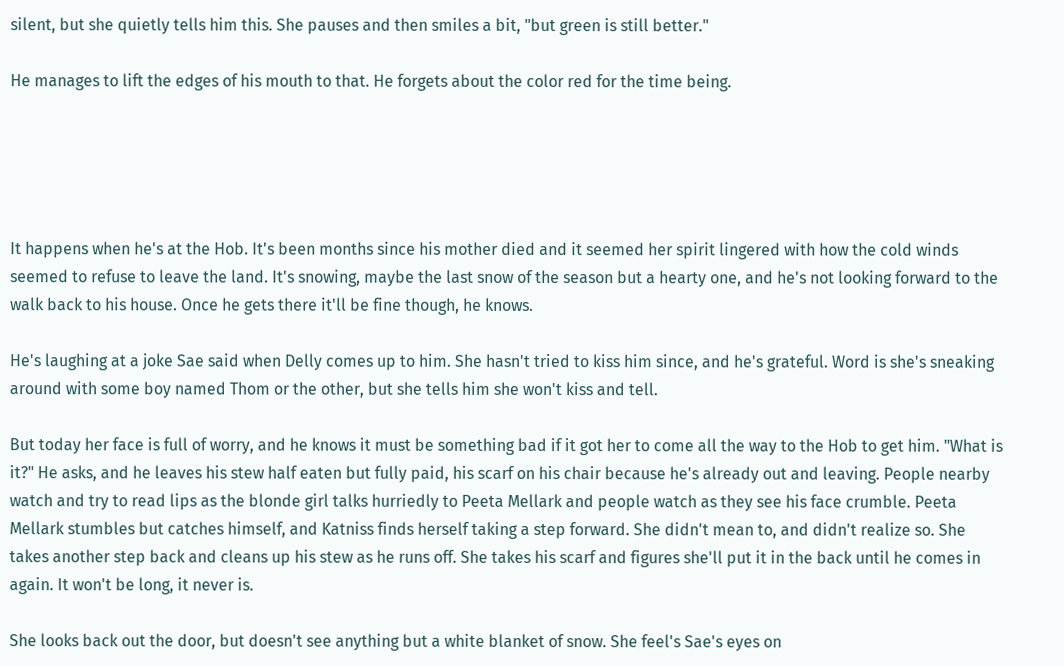silent, but she quietly tells him this. She pauses and then smiles a bit, "but green is still better."

He manages to lift the edges of his mouth to that. He forgets about the color red for the time being.





It happens when he's at the Hob. It's been months since his mother died and it seemed her spirit lingered with how the cold winds seemed to refuse to leave the land. It's snowing, maybe the last snow of the season but a hearty one, and he's not looking forward to the walk back to his house. Once he gets there it'll be fine though, he knows.

He's laughing at a joke Sae said when Delly comes up to him. She hasn't tried to kiss him since, and he's grateful. Word is she's sneaking around with some boy named Thom or the other, but she tells him she won't kiss and tell.

But today her face is full of worry, and he knows it must be something bad if it got her to come all the way to the Hob to get him. "What is it?" He asks, and he leaves his stew half eaten but fully paid, his scarf on his chair because he's already out and leaving. People nearby watch and try to read lips as the blonde girl talks hurriedly to Peeta Mellark and people watch as they see his face crumble. Peeta Mellark stumbles but catches himself, and Katniss finds herself taking a step forward. She didn't mean to, and didn't realize so. She takes another step back and cleans up his stew as he runs off. She takes his scarf and figures she'll put it in the back until he comes in again. It won't be long, it never is.

She looks back out the door, but doesn't see anything but a white blanket of snow. She feel's Sae's eyes on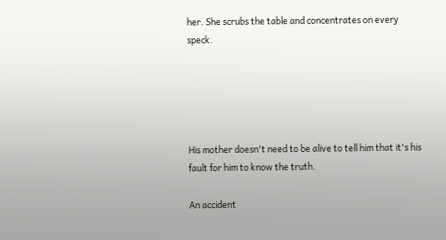her. She scrubs the table and concentrates on every speck.





His mother doesn't need to be alive to tell him that it's his fault for him to know the truth.

An accident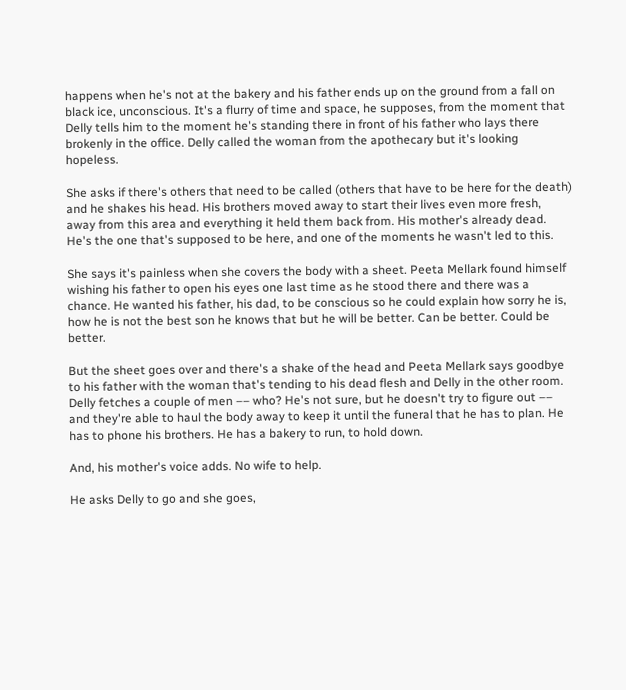happens when he's not at the bakery and his father ends up on the ground from a fall on black ice, unconscious. It's a flurry of time and space, he supposes, from the moment that Delly tells him to the moment he's standing there in front of his father who lays there brokenly in the office. Delly called the woman from the apothecary but it's looking hopeless.

She asks if there's others that need to be called (others that have to be here for the death) and he shakes his head. His brothers moved away to start their lives even more fresh, away from this area and everything it held them back from. His mother's already dead. He's the one that's supposed to be here, and one of the moments he wasn't led to this.

She says it's painless when she covers the body with a sheet. Peeta Mellark found himself wishing his father to open his eyes one last time as he stood there and there was a chance. He wanted his father, his dad, to be conscious so he could explain how sorry he is, how he is not the best son he knows that but he will be better. Can be better. Could be better.

But the sheet goes over and there's a shake of the head and Peeta Mellark says goodbye to his father with the woman that's tending to his dead flesh and Delly in the other room. Delly fetches a couple of men –– who? He's not sure, but he doesn't try to figure out –– and they're able to haul the body away to keep it until the funeral that he has to plan. He has to phone his brothers. He has a bakery to run, to hold down.

And, his mother's voice adds. No wife to help.

He asks Delly to go and she goes,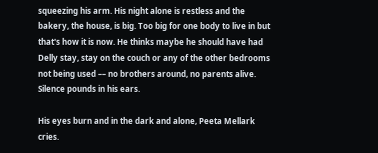squeezing his arm. His night alone is restless and the bakery, the house, is big. Too big for one body to live in but that's how it is now. He thinks maybe he should have had Delly stay, stay on the couch or any of the other bedrooms not being used –– no brothers around, no parents alive. Silence pounds in his ears.

His eyes burn and in the dark and alone, Peeta Mellark cries.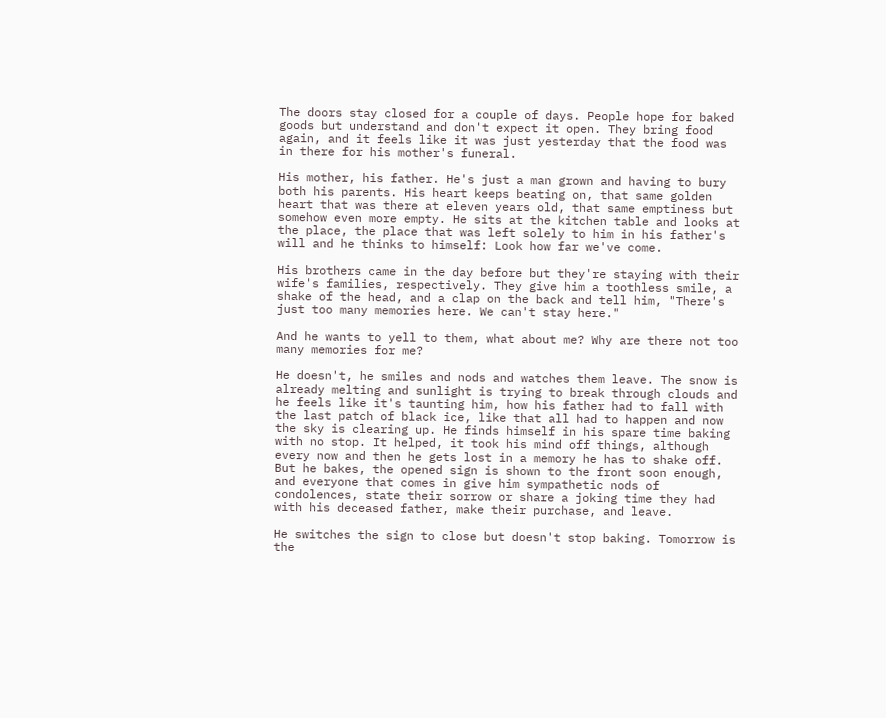The doors stay closed for a couple of days. People hope for baked goods but understand and don't expect it open. They bring food again, and it feels like it was just yesterday that the food was in there for his mother's funeral.

His mother, his father. He's just a man grown and having to bury both his parents. His heart keeps beating on, that same golden heart that was there at eleven years old, that same emptiness but somehow even more empty. He sits at the kitchen table and looks at the place, the place that was left solely to him in his father's will and he thinks to himself: Look how far we've come.

His brothers came in the day before but they're staying with their wife's families, respectively. They give him a toothless smile, a shake of the head, and a clap on the back and tell him, "There's just too many memories here. We can't stay here."

And he wants to yell to them, what about me? Why are there not too many memories for me?

He doesn't, he smiles and nods and watches them leave. The snow is already melting and sunlight is trying to break through clouds and he feels like it's taunting him, how his father had to fall with the last patch of black ice, like that all had to happen and now the sky is clearing up. He finds himself in his spare time baking with no stop. It helped, it took his mind off things, although every now and then he gets lost in a memory he has to shake off. But he bakes, the opened sign is shown to the front soon enough, and everyone that comes in give him sympathetic nods of condolences, state their sorrow or share a joking time they had with his deceased father, make their purchase, and leave.

He switches the sign to close but doesn't stop baking. Tomorrow is the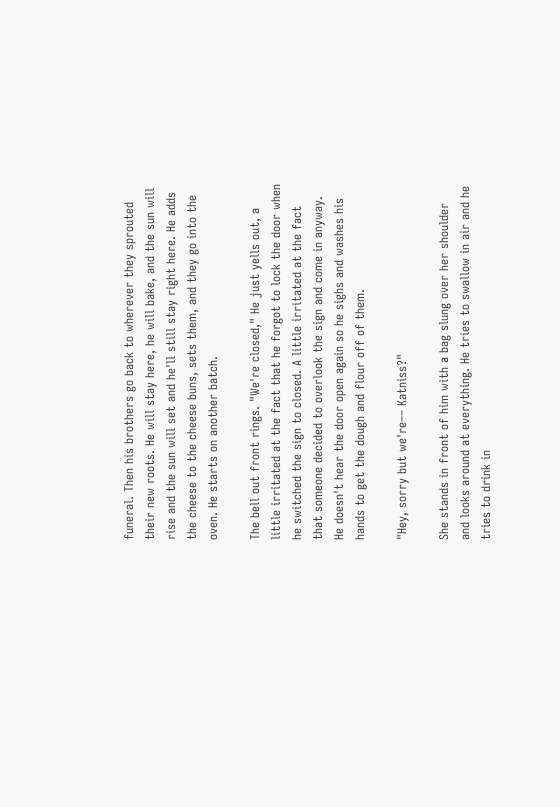funeral. Then his brothers go back to wherever they sprouted their new roots. He will stay here, he will bake, and the sun will rise and the sun will set and he'll still stay right here. He adds the cheese to the cheese buns, sets them, and they go into the oven. He starts on another batch.

The bell out front rings. "We're closed," He just yells out, a little irritated at the fact that he forgot to lock the door when he switched the sign to closed. A little irritated at the fact that someone decided to overlook the sign and come in anyway. He doesn't hear the door open again so he sighs and washes his hands to get the dough and flour off of them.

"Hey, sorry but we're–– Katniss?"

She stands in front of him with a bag slung over her shoulder and looks around at everything. He tries to swallow in air and he tries to drink in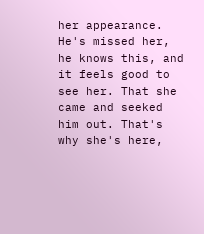her appearance. He's missed her, he knows this, and it feels good to see her. That she came and seeked him out. That's why she's here,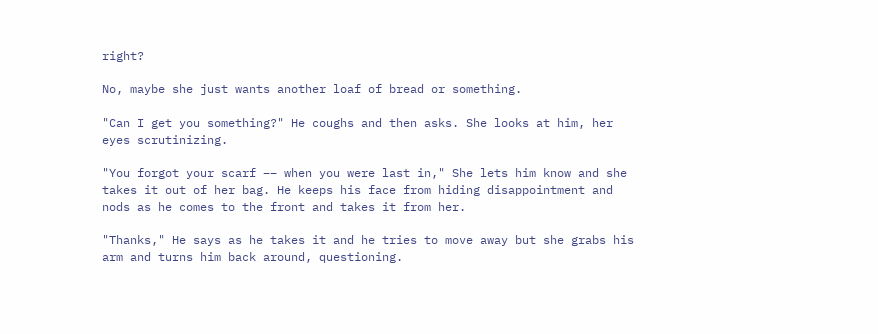right?

No, maybe she just wants another loaf of bread or something.

"Can I get you something?" He coughs and then asks. She looks at him, her eyes scrutinizing.

"You forgot your scarf –– when you were last in," She lets him know and she takes it out of her bag. He keeps his face from hiding disappointment and nods as he comes to the front and takes it from her.

"Thanks," He says as he takes it and he tries to move away but she grabs his arm and turns him back around, questioning.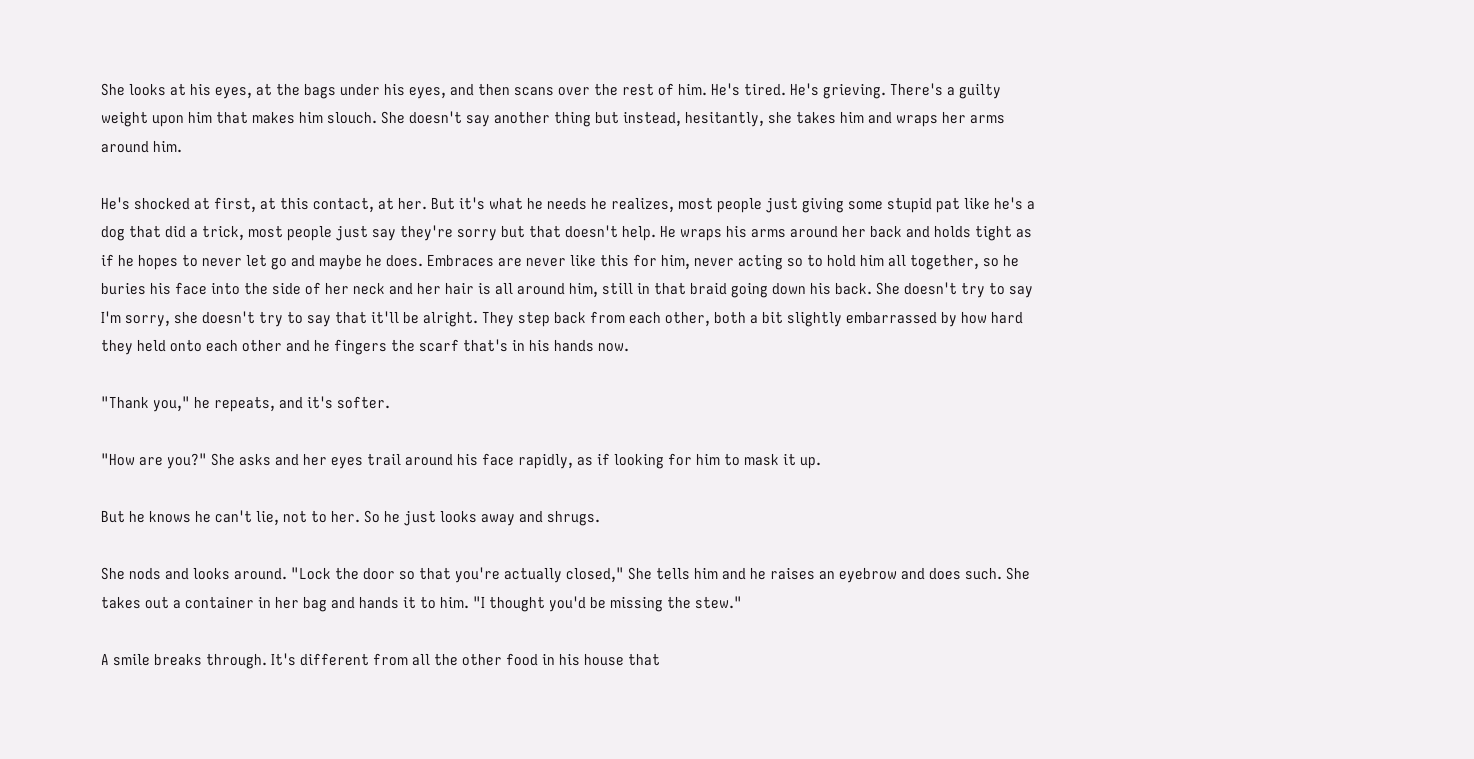She looks at his eyes, at the bags under his eyes, and then scans over the rest of him. He's tired. He's grieving. There's a guilty weight upon him that makes him slouch. She doesn't say another thing but instead, hesitantly, she takes him and wraps her arms around him.

He's shocked at first, at this contact, at her. But it's what he needs he realizes, most people just giving some stupid pat like he's a dog that did a trick, most people just say they're sorry but that doesn't help. He wraps his arms around her back and holds tight as if he hopes to never let go and maybe he does. Embraces are never like this for him, never acting so to hold him all together, so he buries his face into the side of her neck and her hair is all around him, still in that braid going down his back. She doesn't try to say I'm sorry, she doesn't try to say that it'll be alright. They step back from each other, both a bit slightly embarrassed by how hard they held onto each other and he fingers the scarf that's in his hands now.

"Thank you," he repeats, and it's softer.

"How are you?" She asks and her eyes trail around his face rapidly, as if looking for him to mask it up.

But he knows he can't lie, not to her. So he just looks away and shrugs.

She nods and looks around. "Lock the door so that you're actually closed," She tells him and he raises an eyebrow and does such. She takes out a container in her bag and hands it to him. "I thought you'd be missing the stew."

A smile breaks through. It's different from all the other food in his house that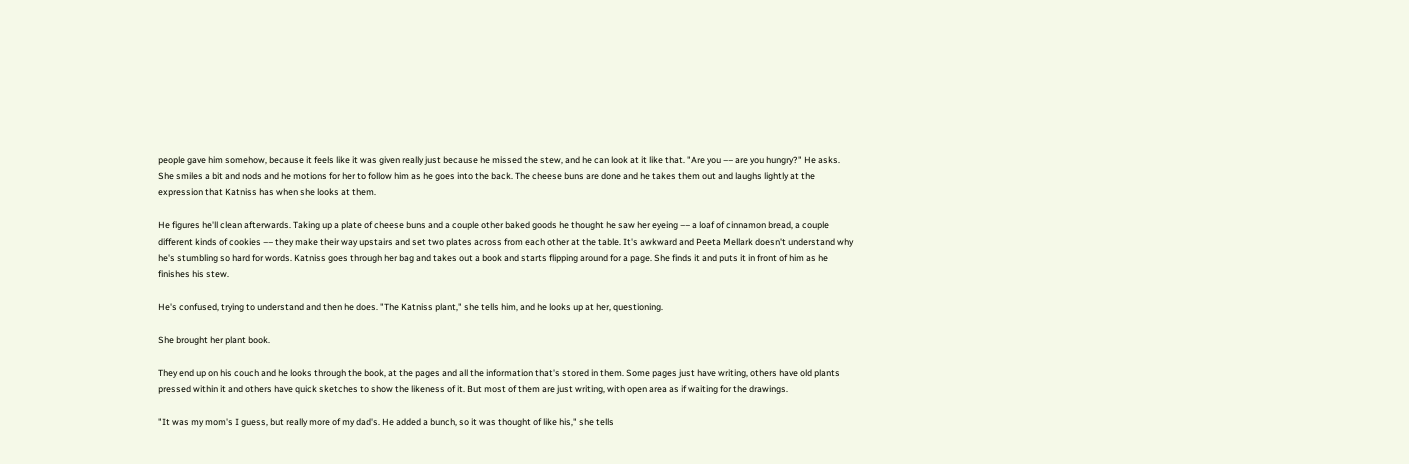people gave him somehow, because it feels like it was given really just because he missed the stew, and he can look at it like that. "Are you –– are you hungry?" He asks. She smiles a bit and nods and he motions for her to follow him as he goes into the back. The cheese buns are done and he takes them out and laughs lightly at the expression that Katniss has when she looks at them.

He figures he'll clean afterwards. Taking up a plate of cheese buns and a couple other baked goods he thought he saw her eyeing –– a loaf of cinnamon bread, a couple different kinds of cookies –– they make their way upstairs and set two plates across from each other at the table. It's awkward and Peeta Mellark doesn't understand why he's stumbling so hard for words. Katniss goes through her bag and takes out a book and starts flipping around for a page. She finds it and puts it in front of him as he finishes his stew.

He's confused, trying to understand and then he does. "The Katniss plant," she tells him, and he looks up at her, questioning.

She brought her plant book.

They end up on his couch and he looks through the book, at the pages and all the information that's stored in them. Some pages just have writing, others have old plants pressed within it and others have quick sketches to show the likeness of it. But most of them are just writing, with open area as if waiting for the drawings.

"It was my mom's I guess, but really more of my dad's. He added a bunch, so it was thought of like his," she tells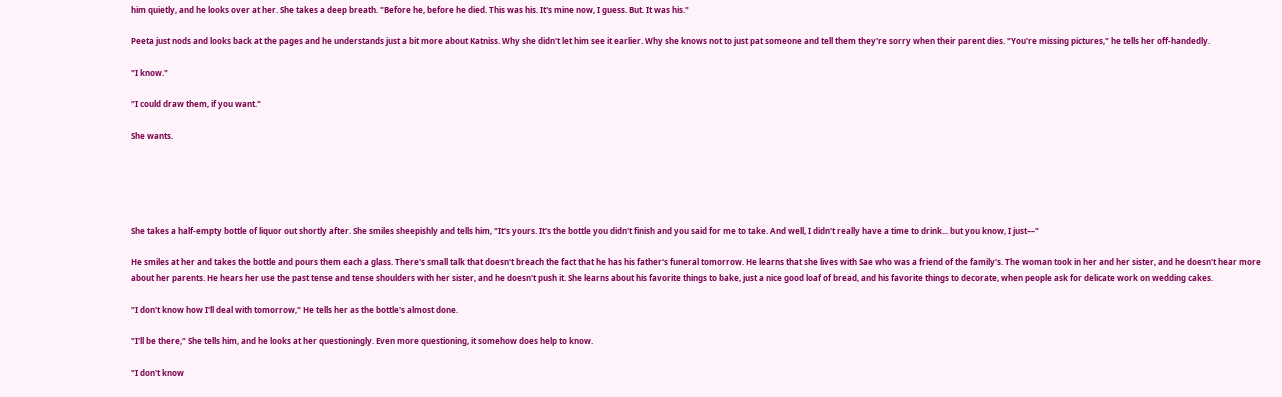him quietly, and he looks over at her. She takes a deep breath. "Before he, before he died. This was his. It's mine now, I guess. But. It was his."

Peeta just nods and looks back at the pages and he understands just a bit more about Katniss. Why she didn't let him see it earlier. Why she knows not to just pat someone and tell them they're sorry when their parent dies. "You're missing pictures," he tells her off-handedly.

"I know."

"I could draw them, if you want."

She wants.





She takes a half-empty bottle of liquor out shortly after. She smiles sheepishly and tells him, "It's yours. It's the bottle you didn't finish and you said for me to take. And well, I didn't really have a time to drink... but you know, I just––"

He smiles at her and takes the bottle and pours them each a glass. There's small talk that doesn't breach the fact that he has his father's funeral tomorrow. He learns that she lives with Sae who was a friend of the family's. The woman took in her and her sister, and he doesn't hear more about her parents. He hears her use the past tense and tense shoulders with her sister, and he doesn't push it. She learns about his favorite things to bake, just a nice good loaf of bread, and his favorite things to decorate, when people ask for delicate work on wedding cakes.

"I don't know how I'll deal with tomorrow," He tells her as the bottle's almost done.

"I'll be there," She tells him, and he looks at her questioningly. Even more questioning, it somehow does help to know.

"I don't know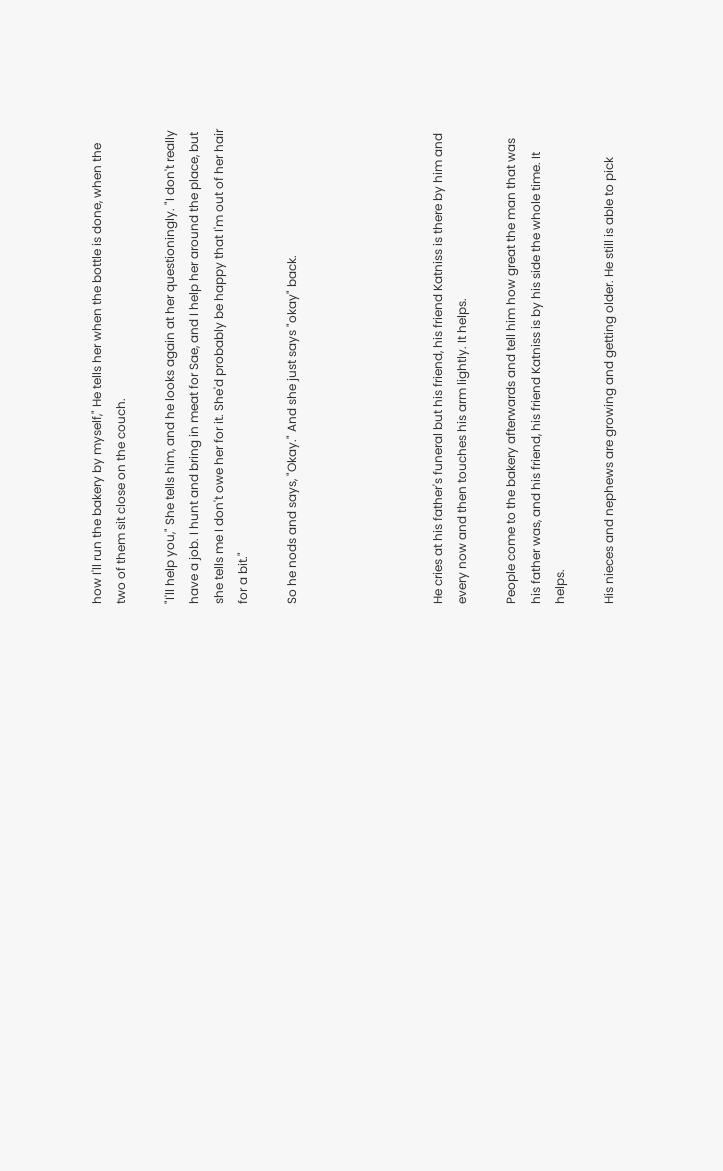how I'll run the bakery by myself," He tells her when the bottle is done, when the two of them sit close on the couch.

"I'll help you," She tells him, and he looks again at her questioningly. "I don't really have a job. I hunt and bring in meat for Sae, and I help her around the place, but she tells me I don't owe her for it. She'd probably be happy that I'm out of her hair for a bit."

So he nods and says, "Okay." And she just says "okay" back.





He cries at his father's funeral but his friend, his friend Katniss is there by him and every now and then touches his arm lightly. It helps.

People come to the bakery afterwards and tell him how great the man that was his father was, and his friend, his friend Katniss is by his side the whole time. It helps.

His nieces and nephews are growing and getting older. He still is able to pick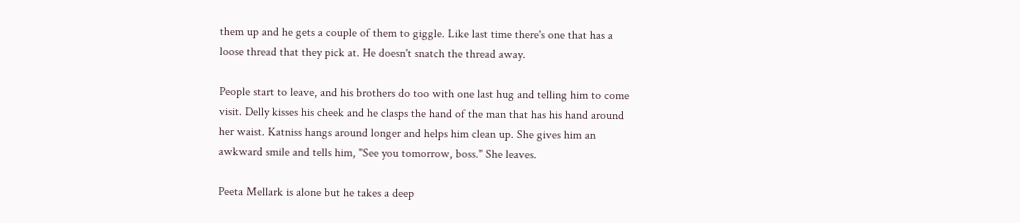them up and he gets a couple of them to giggle. Like last time there's one that has a loose thread that they pick at. He doesn't snatch the thread away.

People start to leave, and his brothers do too with one last hug and telling him to come visit. Delly kisses his cheek and he clasps the hand of the man that has his hand around her waist. Katniss hangs around longer and helps him clean up. She gives him an awkward smile and tells him, "See you tomorrow, boss." She leaves.

Peeta Mellark is alone but he takes a deep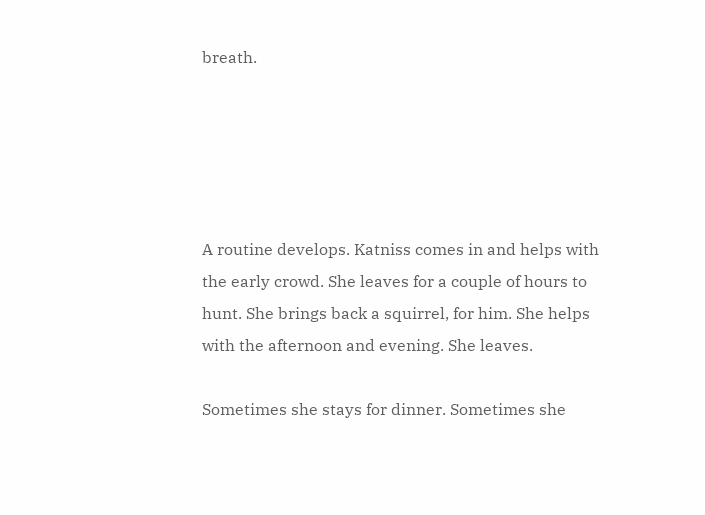breath.





A routine develops. Katniss comes in and helps with the early crowd. She leaves for a couple of hours to hunt. She brings back a squirrel, for him. She helps with the afternoon and evening. She leaves.

Sometimes she stays for dinner. Sometimes she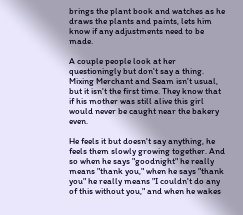brings the plant book and watches as he draws the plants and paints, lets him know if any adjustments need to be made.

A couple people look at her questioningly but don't say a thing. Mixing Merchant and Seam isn't usual, but it isn't the first time. They know that if his mother was still alive this girl would never be caught near the bakery even.

He feels it but doesn't say anything, he feels them slowly growing together. And so when he says "goodnight" he really means "thank you," when he says "thank you" he really means "I couldn't do any of this without you," and when he wakes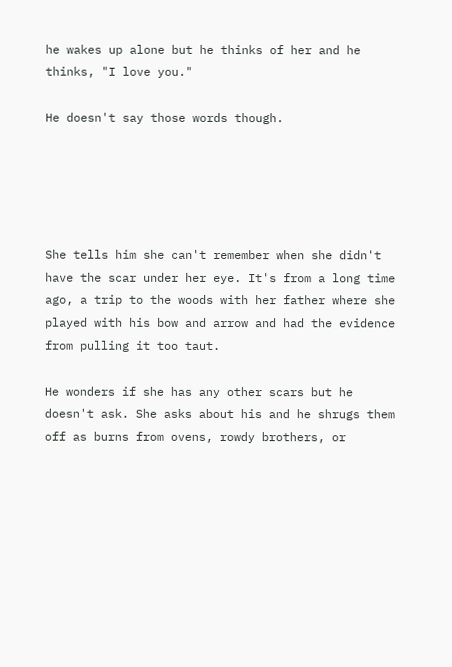he wakes up alone but he thinks of her and he thinks, "I love you."

He doesn't say those words though.





She tells him she can't remember when she didn't have the scar under her eye. It's from a long time ago, a trip to the woods with her father where she played with his bow and arrow and had the evidence from pulling it too taut.

He wonders if she has any other scars but he doesn't ask. She asks about his and he shrugs them off as burns from ovens, rowdy brothers, or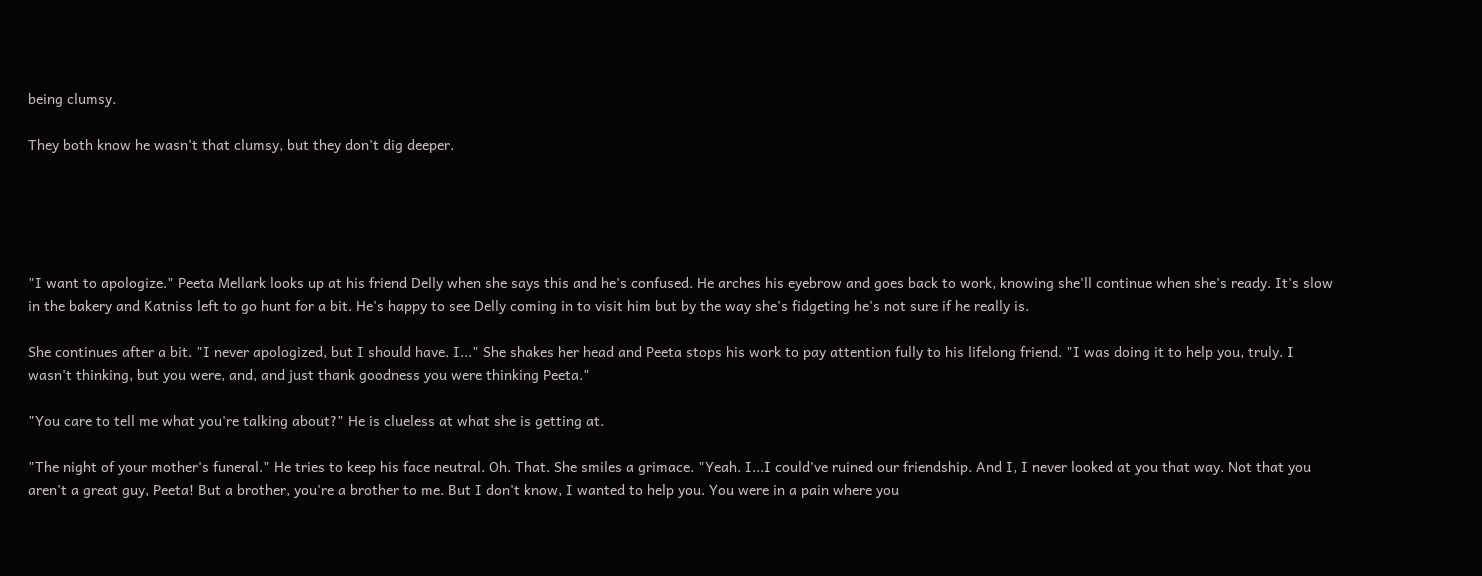being clumsy.

They both know he wasn't that clumsy, but they don't dig deeper.





"I want to apologize." Peeta Mellark looks up at his friend Delly when she says this and he's confused. He arches his eyebrow and goes back to work, knowing she'll continue when she's ready. It's slow in the bakery and Katniss left to go hunt for a bit. He's happy to see Delly coming in to visit him but by the way she's fidgeting he's not sure if he really is.

She continues after a bit. "I never apologized, but I should have. I..." She shakes her head and Peeta stops his work to pay attention fully to his lifelong friend. "I was doing it to help you, truly. I wasn't thinking, but you were, and, and just thank goodness you were thinking Peeta."

"You care to tell me what you're talking about?" He is clueless at what she is getting at.

"The night of your mother's funeral." He tries to keep his face neutral. Oh. That. She smiles a grimace. "Yeah. I...I could've ruined our friendship. And I, I never looked at you that way. Not that you aren't a great guy, Peeta! But a brother, you're a brother to me. But I don't know, I wanted to help you. You were in a pain where you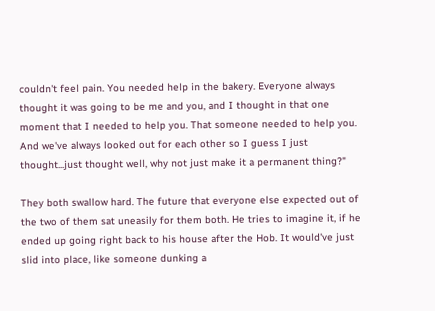couldn't feel pain. You needed help in the bakery. Everyone always thought it was going to be me and you, and I thought in that one moment that I needed to help you. That someone needed to help you. And we've always looked out for each other so I guess I just thought...just thought well, why not just make it a permanent thing?"

They both swallow hard. The future that everyone else expected out of the two of them sat uneasily for them both. He tries to imagine it, if he ended up going right back to his house after the Hob. It would've just slid into place, like someone dunking a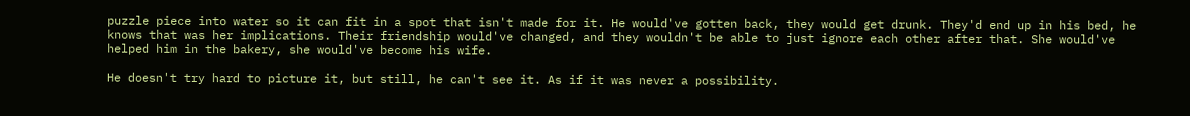puzzle piece into water so it can fit in a spot that isn't made for it. He would've gotten back, they would get drunk. They'd end up in his bed, he knows that was her implications. Their friendship would've changed, and they wouldn't be able to just ignore each other after that. She would've helped him in the bakery, she would've become his wife.

He doesn't try hard to picture it, but still, he can't see it. As if it was never a possibility.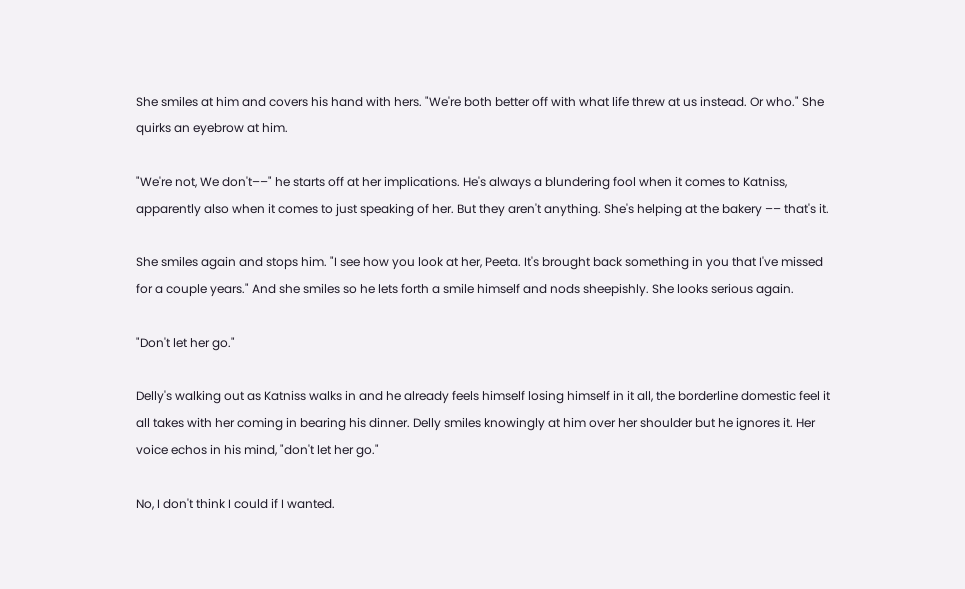She smiles at him and covers his hand with hers. "We're both better off with what life threw at us instead. Or who." She quirks an eyebrow at him.

"We're not, We don't––" he starts off at her implications. He's always a blundering fool when it comes to Katniss, apparently also when it comes to just speaking of her. But they aren't anything. She's helping at the bakery –– that's it.

She smiles again and stops him. "I see how you look at her, Peeta. It's brought back something in you that I've missed for a couple years." And she smiles so he lets forth a smile himself and nods sheepishly. She looks serious again.

"Don't let her go."

Delly's walking out as Katniss walks in and he already feels himself losing himself in it all, the borderline domestic feel it all takes with her coming in bearing his dinner. Delly smiles knowingly at him over her shoulder but he ignores it. Her voice echos in his mind, "don't let her go."

No, I don't think I could if I wanted.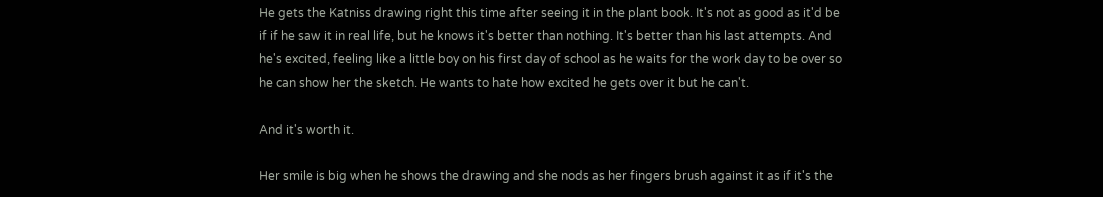He gets the Katniss drawing right this time after seeing it in the plant book. It's not as good as it'd be if if he saw it in real life, but he knows it's better than nothing. It's better than his last attempts. And he's excited, feeling like a little boy on his first day of school as he waits for the work day to be over so he can show her the sketch. He wants to hate how excited he gets over it but he can't.

And it's worth it.

Her smile is big when he shows the drawing and she nods as her fingers brush against it as if it's the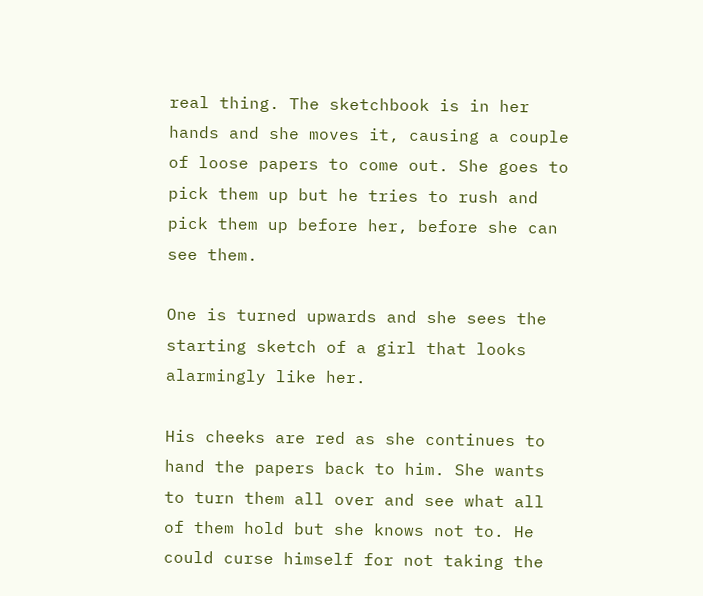real thing. The sketchbook is in her hands and she moves it, causing a couple of loose papers to come out. She goes to pick them up but he tries to rush and pick them up before her, before she can see them.

One is turned upwards and she sees the starting sketch of a girl that looks alarmingly like her.

His cheeks are red as she continues to hand the papers back to him. She wants to turn them all over and see what all of them hold but she knows not to. He could curse himself for not taking the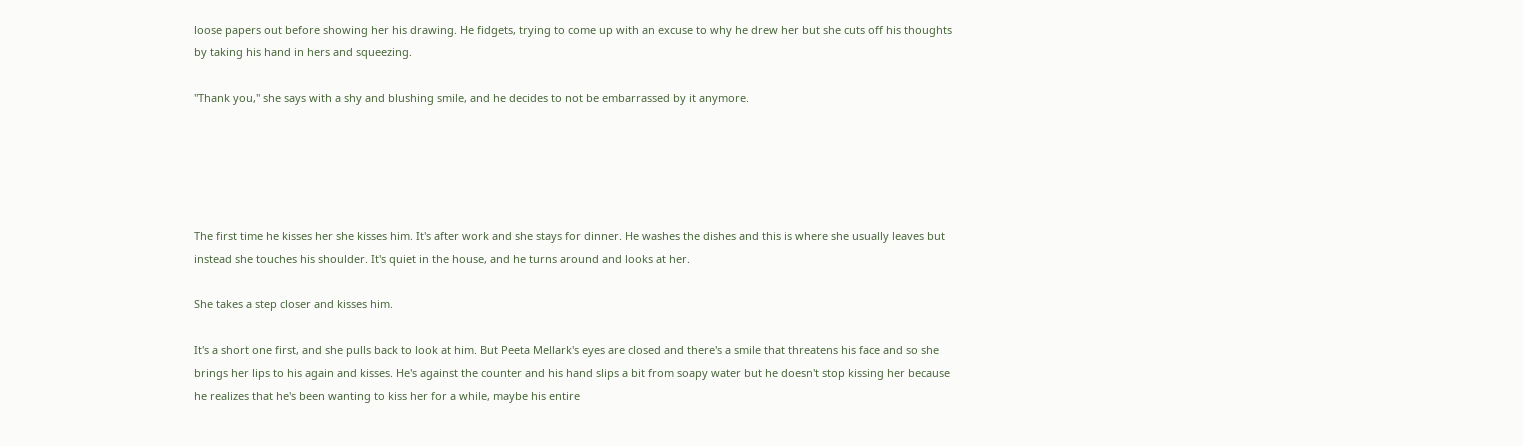loose papers out before showing her his drawing. He fidgets, trying to come up with an excuse to why he drew her but she cuts off his thoughts by taking his hand in hers and squeezing.

"Thank you," she says with a shy and blushing smile, and he decides to not be embarrassed by it anymore.





The first time he kisses her she kisses him. It's after work and she stays for dinner. He washes the dishes and this is where she usually leaves but instead she touches his shoulder. It's quiet in the house, and he turns around and looks at her.

She takes a step closer and kisses him.

It's a short one first, and she pulls back to look at him. But Peeta Mellark's eyes are closed and there's a smile that threatens his face and so she brings her lips to his again and kisses. He's against the counter and his hand slips a bit from soapy water but he doesn't stop kissing her because he realizes that he's been wanting to kiss her for a while, maybe his entire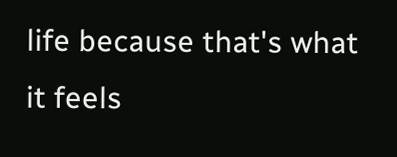life because that's what it feels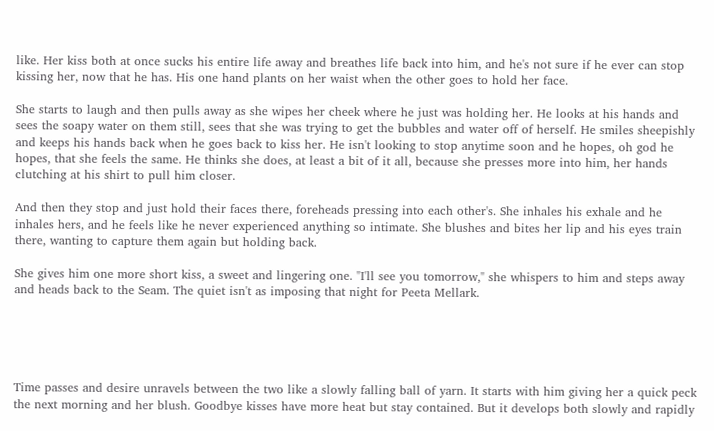like. Her kiss both at once sucks his entire life away and breathes life back into him, and he's not sure if he ever can stop kissing her, now that he has. His one hand plants on her waist when the other goes to hold her face.

She starts to laugh and then pulls away as she wipes her cheek where he just was holding her. He looks at his hands and sees the soapy water on them still, sees that she was trying to get the bubbles and water off of herself. He smiles sheepishly and keeps his hands back when he goes back to kiss her. He isn't looking to stop anytime soon and he hopes, oh god he hopes, that she feels the same. He thinks she does, at least a bit of it all, because she presses more into him, her hands clutching at his shirt to pull him closer.

And then they stop and just hold their faces there, foreheads pressing into each other's. She inhales his exhale and he inhales hers, and he feels like he never experienced anything so intimate. She blushes and bites her lip and his eyes train there, wanting to capture them again but holding back.

She gives him one more short kiss, a sweet and lingering one. "I'll see you tomorrow," she whispers to him and steps away and heads back to the Seam. The quiet isn't as imposing that night for Peeta Mellark.





Time passes and desire unravels between the two like a slowly falling ball of yarn. It starts with him giving her a quick peck the next morning and her blush. Goodbye kisses have more heat but stay contained. But it develops both slowly and rapidly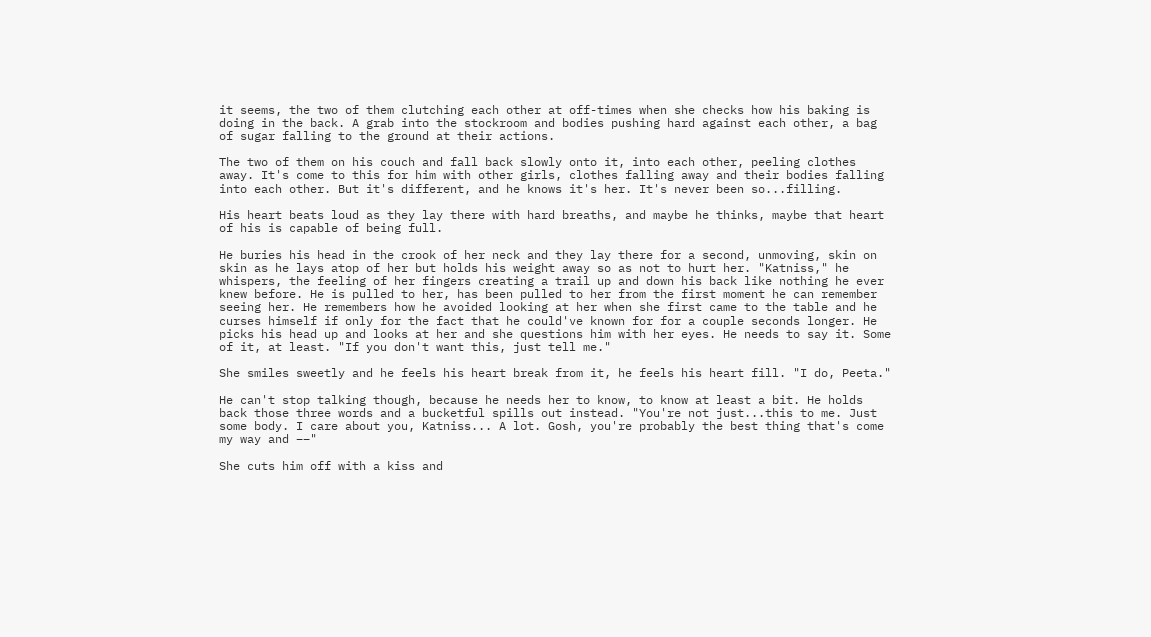it seems, the two of them clutching each other at off-times when she checks how his baking is doing in the back. A grab into the stockroom and bodies pushing hard against each other, a bag of sugar falling to the ground at their actions.

The two of them on his couch and fall back slowly onto it, into each other, peeling clothes away. It's come to this for him with other girls, clothes falling away and their bodies falling into each other. But it's different, and he knows it's her. It's never been so...filling.

His heart beats loud as they lay there with hard breaths, and maybe he thinks, maybe that heart of his is capable of being full.

He buries his head in the crook of her neck and they lay there for a second, unmoving, skin on skin as he lays atop of her but holds his weight away so as not to hurt her. "Katniss," he whispers, the feeling of her fingers creating a trail up and down his back like nothing he ever knew before. He is pulled to her, has been pulled to her from the first moment he can remember seeing her. He remembers how he avoided looking at her when she first came to the table and he curses himself if only for the fact that he could've known for for a couple seconds longer. He picks his head up and looks at her and she questions him with her eyes. He needs to say it. Some of it, at least. "If you don't want this, just tell me."

She smiles sweetly and he feels his heart break from it, he feels his heart fill. "I do, Peeta."

He can't stop talking though, because he needs her to know, to know at least a bit. He holds back those three words and a bucketful spills out instead. "You're not just...this to me. Just some body. I care about you, Katniss... A lot. Gosh, you're probably the best thing that's come my way and ––"

She cuts him off with a kiss and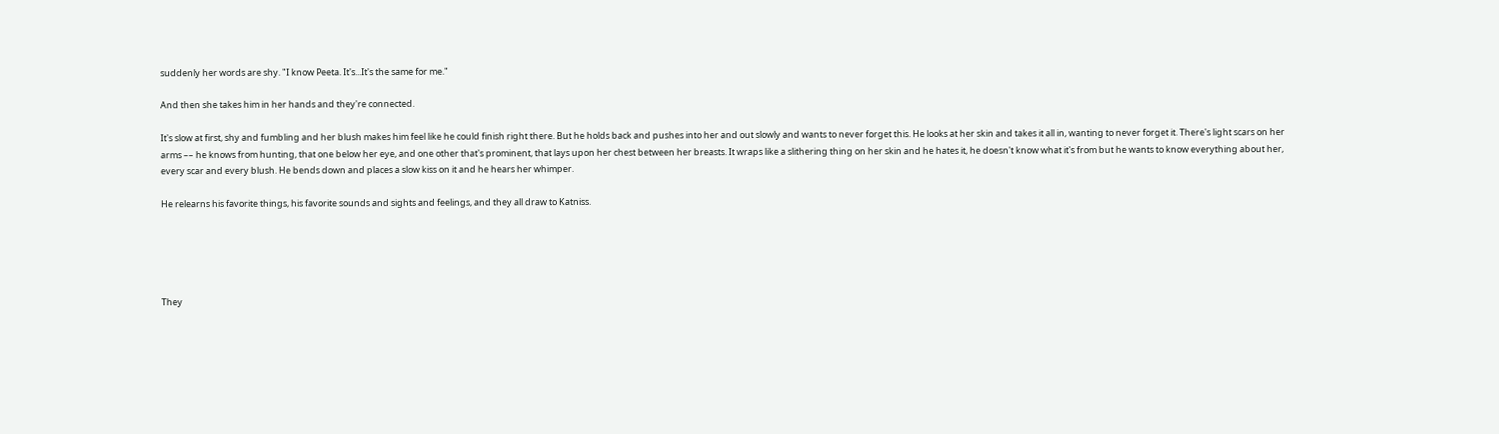suddenly her words are shy. "I know Peeta. It's...It's the same for me."

And then she takes him in her hands and they're connected.

It's slow at first, shy and fumbling and her blush makes him feel like he could finish right there. But he holds back and pushes into her and out slowly and wants to never forget this. He looks at her skin and takes it all in, wanting to never forget it. There's light scars on her arms –– he knows from hunting, that one below her eye, and one other that's prominent, that lays upon her chest between her breasts. It wraps like a slithering thing on her skin and he hates it, he doesn't know what it's from but he wants to know everything about her, every scar and every blush. He bends down and places a slow kiss on it and he hears her whimper.

He relearns his favorite things, his favorite sounds and sights and feelings, and they all draw to Katniss.





They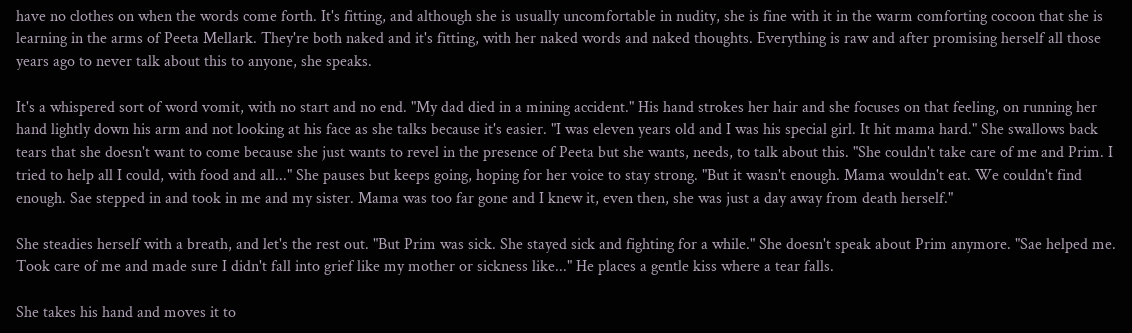have no clothes on when the words come forth. It's fitting, and although she is usually uncomfortable in nudity, she is fine with it in the warm comforting cocoon that she is learning in the arms of Peeta Mellark. They're both naked and it's fitting, with her naked words and naked thoughts. Everything is raw and after promising herself all those years ago to never talk about this to anyone, she speaks.

It's a whispered sort of word vomit, with no start and no end. "My dad died in a mining accident." His hand strokes her hair and she focuses on that feeling, on running her hand lightly down his arm and not looking at his face as she talks because it's easier. "I was eleven years old and I was his special girl. It hit mama hard." She swallows back tears that she doesn't want to come because she just wants to revel in the presence of Peeta but she wants, needs, to talk about this. "She couldn't take care of me and Prim. I tried to help all I could, with food and all..." She pauses but keeps going, hoping for her voice to stay strong. "But it wasn't enough. Mama wouldn't eat. We couldn't find enough. Sae stepped in and took in me and my sister. Mama was too far gone and I knew it, even then, she was just a day away from death herself."

She steadies herself with a breath, and let's the rest out. "But Prim was sick. She stayed sick and fighting for a while." She doesn't speak about Prim anymore. "Sae helped me. Took care of me and made sure I didn't fall into grief like my mother or sickness like..." He places a gentle kiss where a tear falls.

She takes his hand and moves it to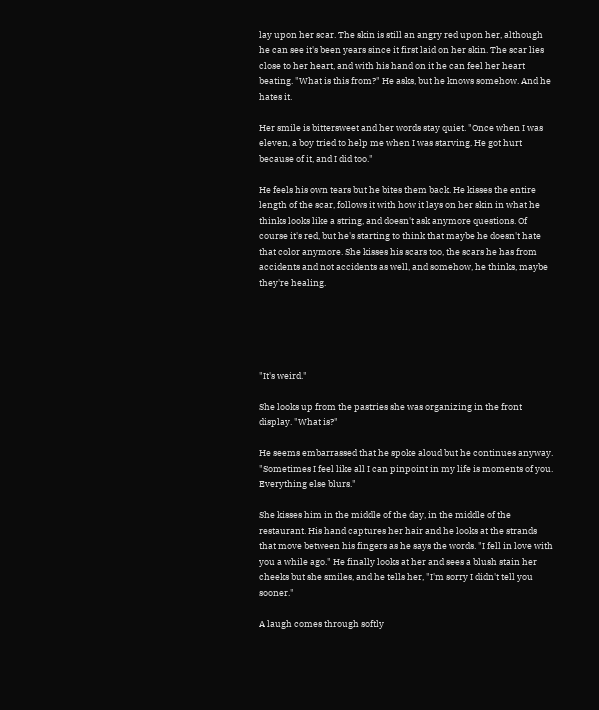lay upon her scar. The skin is still an angry red upon her, although he can see it's been years since it first laid on her skin. The scar lies close to her heart, and with his hand on it he can feel her heart beating. "What is this from?" He asks, but he knows somehow. And he hates it.

Her smile is bittersweet and her words stay quiet. "Once when I was eleven, a boy tried to help me when I was starving. He got hurt because of it, and I did too."

He feels his own tears but he bites them back. He kisses the entire length of the scar, follows it with how it lays on her skin in what he thinks looks like a string, and doesn't ask anymore questions. Of course it's red, but he's starting to think that maybe he doesn't hate that color anymore. She kisses his scars too, the scars he has from accidents and not accidents as well, and somehow, he thinks, maybe they're healing.





"It's weird."

She looks up from the pastries she was organizing in the front display. "What is?"

He seems embarrassed that he spoke aloud but he continues anyway. "Sometimes I feel like all I can pinpoint in my life is moments of you. Everything else blurs."

She kisses him in the middle of the day, in the middle of the restaurant. His hand captures her hair and he looks at the strands that move between his fingers as he says the words. "I fell in love with you a while ago." He finally looks at her and sees a blush stain her cheeks but she smiles, and he tells her, "I'm sorry I didn't tell you sooner."

A laugh comes through softly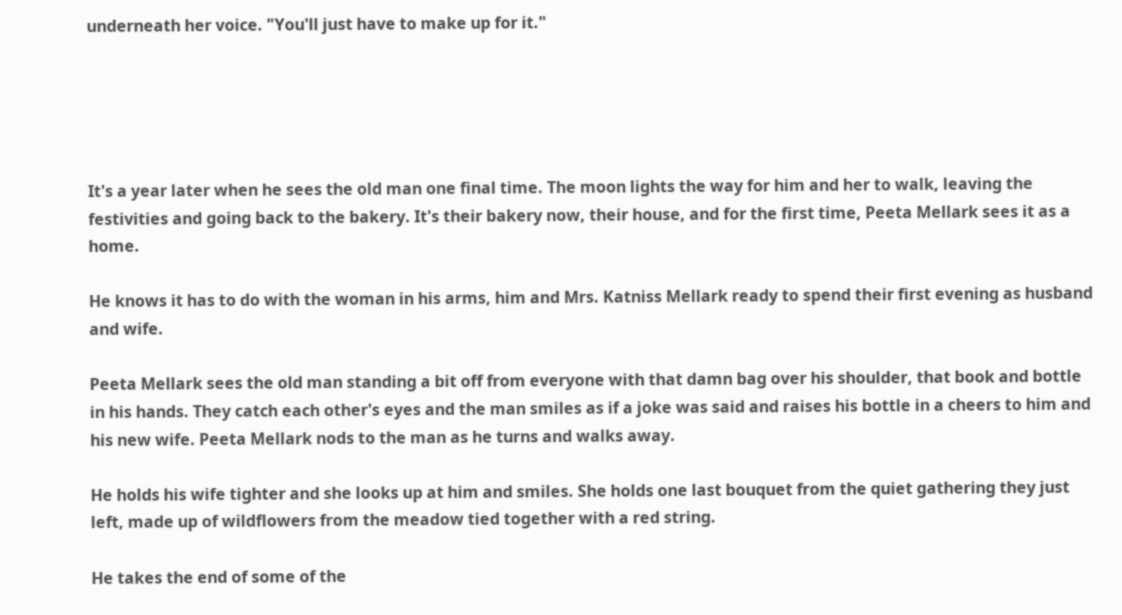underneath her voice. "You'll just have to make up for it."





It's a year later when he sees the old man one final time. The moon lights the way for him and her to walk, leaving the festivities and going back to the bakery. It's their bakery now, their house, and for the first time, Peeta Mellark sees it as a home.

He knows it has to do with the woman in his arms, him and Mrs. Katniss Mellark ready to spend their first evening as husband and wife.

Peeta Mellark sees the old man standing a bit off from everyone with that damn bag over his shoulder, that book and bottle in his hands. They catch each other's eyes and the man smiles as if a joke was said and raises his bottle in a cheers to him and his new wife. Peeta Mellark nods to the man as he turns and walks away.

He holds his wife tighter and she looks up at him and smiles. She holds one last bouquet from the quiet gathering they just left, made up of wildflowers from the meadow tied together with a red string.

He takes the end of some of the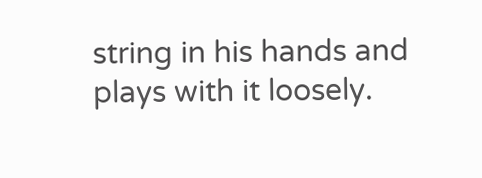string in his hands and plays with it loosely.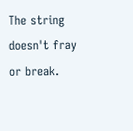The string doesn't fray or break.